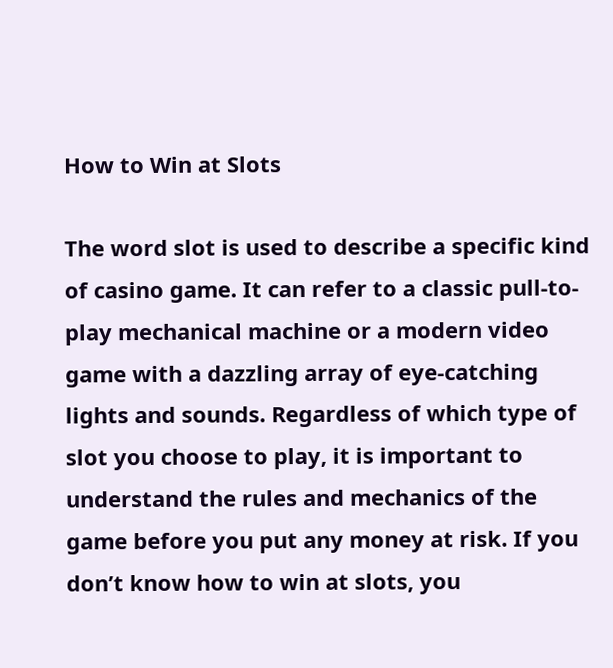How to Win at Slots

The word slot is used to describe a specific kind of casino game. It can refer to a classic pull-to-play mechanical machine or a modern video game with a dazzling array of eye-catching lights and sounds. Regardless of which type of slot you choose to play, it is important to understand the rules and mechanics of the game before you put any money at risk. If you don’t know how to win at slots, you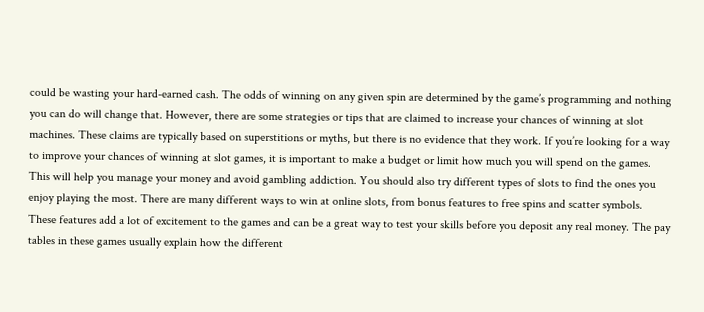could be wasting your hard-earned cash. The odds of winning on any given spin are determined by the game’s programming and nothing you can do will change that. However, there are some strategies or tips that are claimed to increase your chances of winning at slot machines. These claims are typically based on superstitions or myths, but there is no evidence that they work. If you’re looking for a way to improve your chances of winning at slot games, it is important to make a budget or limit how much you will spend on the games. This will help you manage your money and avoid gambling addiction. You should also try different types of slots to find the ones you enjoy playing the most. There are many different ways to win at online slots, from bonus features to free spins and scatter symbols. These features add a lot of excitement to the games and can be a great way to test your skills before you deposit any real money. The pay tables in these games usually explain how the different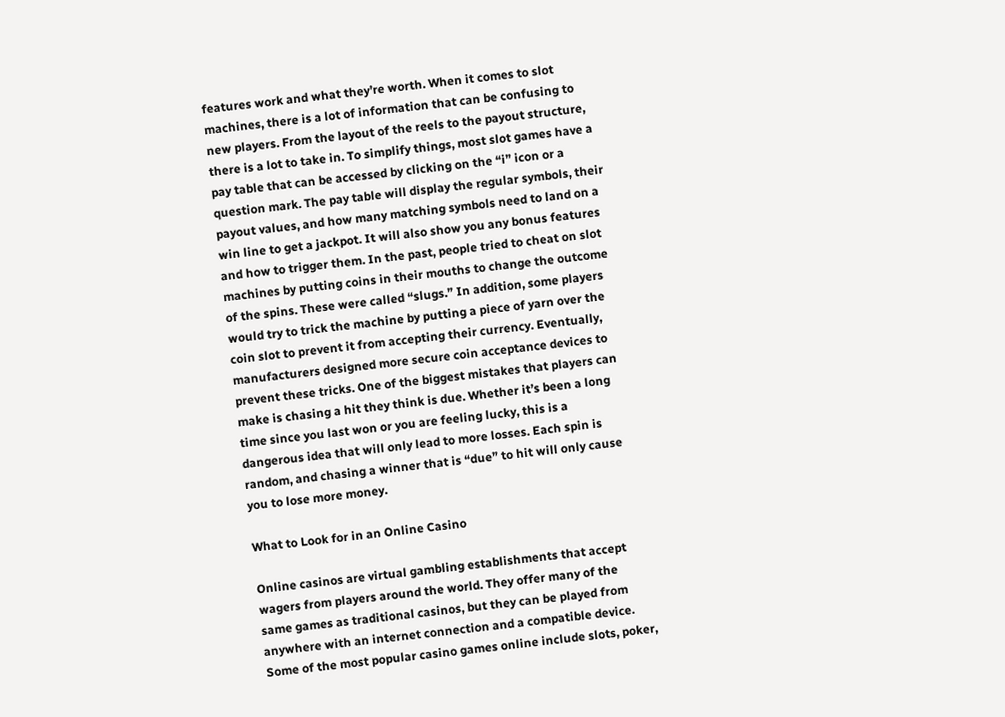features work and what they’re worth. When it comes to slot machines, there is a lot of information that can be confusing to new players. From the layout of the reels to the payout structure, there is a lot to take in. To simplify things, most slot games have a pay table that can be accessed by clicking on the “i” icon or a question mark. The pay table will display the regular symbols, their payout values, and how many matching symbols need to land on a win line to get a jackpot. It will also show you any bonus features and how to trigger them. In the past, people tried to cheat on slot machines by putting coins in their mouths to change the outcome of the spins. These were called “slugs.” In addition, some players would try to trick the machine by putting a piece of yarn over the coin slot to prevent it from accepting their currency. Eventually, manufacturers designed more secure coin acceptance devices to prevent these tricks. One of the biggest mistakes that players can make is chasing a hit they think is due. Whether it’s been a long time since you last won or you are feeling lucky, this is a dangerous idea that will only lead to more losses. Each spin is random, and chasing a winner that is “due” to hit will only cause you to lose more money.

What to Look for in an Online Casino

Online casinos are virtual gambling establishments that accept wagers from players around the world. They offer many of the same games as traditional casinos, but they can be played from anywhere with an internet connection and a compatible device. Some of the most popular casino games online include slots, poker,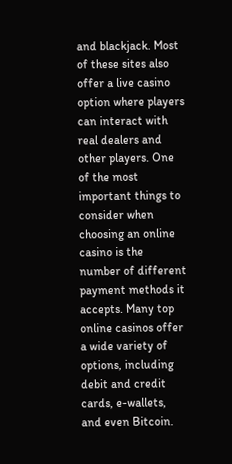and blackjack. Most of these sites also offer a live casino option where players can interact with real dealers and other players. One of the most important things to consider when choosing an online casino is the number of different payment methods it accepts. Many top online casinos offer a wide variety of options, including debit and credit cards, e-wallets, and even Bitcoin.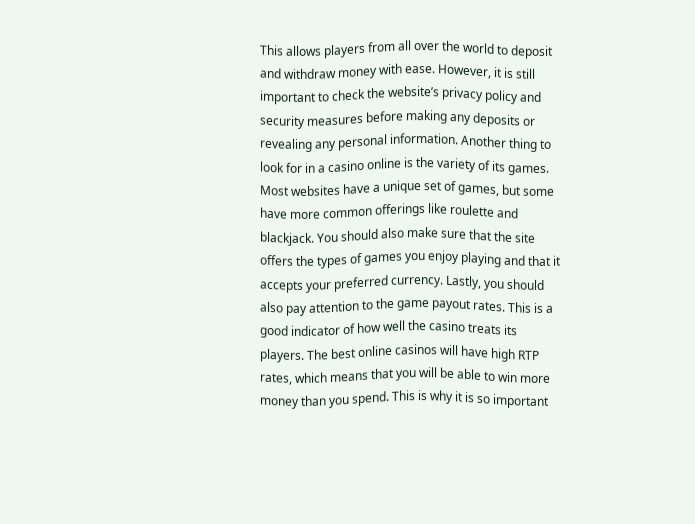This allows players from all over the world to deposit and withdraw money with ease. However, it is still important to check the website’s privacy policy and security measures before making any deposits or revealing any personal information. Another thing to look for in a casino online is the variety of its games. Most websites have a unique set of games, but some have more common offerings like roulette and blackjack. You should also make sure that the site offers the types of games you enjoy playing and that it accepts your preferred currency. Lastly, you should also pay attention to the game payout rates. This is a good indicator of how well the casino treats its players. The best online casinos will have high RTP rates, which means that you will be able to win more money than you spend. This is why it is so important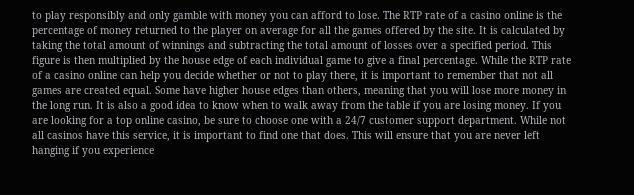to play responsibly and only gamble with money you can afford to lose. The RTP rate of a casino online is the percentage of money returned to the player on average for all the games offered by the site. It is calculated by taking the total amount of winnings and subtracting the total amount of losses over a specified period. This figure is then multiplied by the house edge of each individual game to give a final percentage. While the RTP rate of a casino online can help you decide whether or not to play there, it is important to remember that not all games are created equal. Some have higher house edges than others, meaning that you will lose more money in the long run. It is also a good idea to know when to walk away from the table if you are losing money. If you are looking for a top online casino, be sure to choose one with a 24/7 customer support department. While not all casinos have this service, it is important to find one that does. This will ensure that you are never left hanging if you experience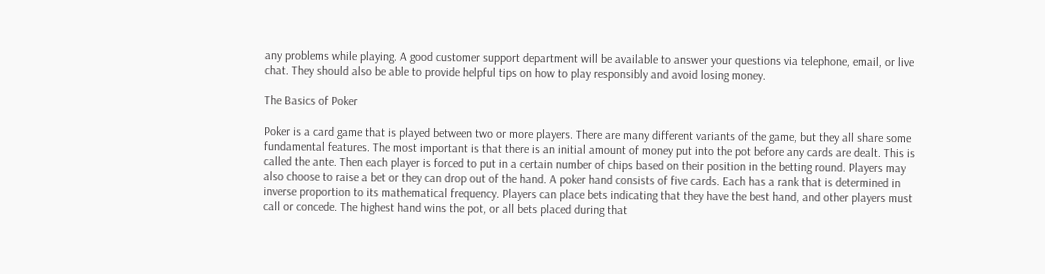any problems while playing. A good customer support department will be available to answer your questions via telephone, email, or live chat. They should also be able to provide helpful tips on how to play responsibly and avoid losing money.

The Basics of Poker

Poker is a card game that is played between two or more players. There are many different variants of the game, but they all share some fundamental features. The most important is that there is an initial amount of money put into the pot before any cards are dealt. This is called the ante. Then each player is forced to put in a certain number of chips based on their position in the betting round. Players may also choose to raise a bet or they can drop out of the hand. A poker hand consists of five cards. Each has a rank that is determined in inverse proportion to its mathematical frequency. Players can place bets indicating that they have the best hand, and other players must call or concede. The highest hand wins the pot, or all bets placed during that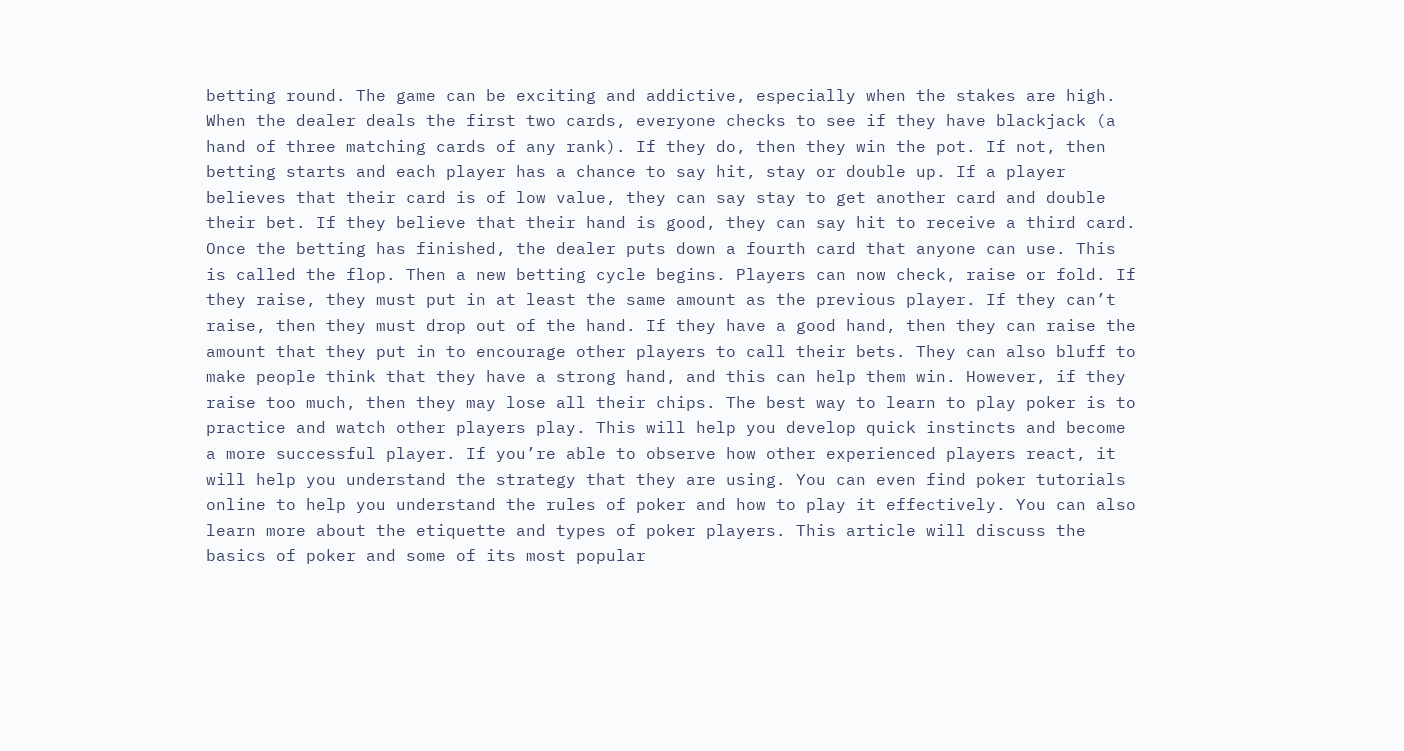betting round. The game can be exciting and addictive, especially when the stakes are high. When the dealer deals the first two cards, everyone checks to see if they have blackjack (a hand of three matching cards of any rank). If they do, then they win the pot. If not, then betting starts and each player has a chance to say hit, stay or double up. If a player believes that their card is of low value, they can say stay to get another card and double their bet. If they believe that their hand is good, they can say hit to receive a third card. Once the betting has finished, the dealer puts down a fourth card that anyone can use. This is called the flop. Then a new betting cycle begins. Players can now check, raise or fold. If they raise, they must put in at least the same amount as the previous player. If they can’t raise, then they must drop out of the hand. If they have a good hand, then they can raise the amount that they put in to encourage other players to call their bets. They can also bluff to make people think that they have a strong hand, and this can help them win. However, if they raise too much, then they may lose all their chips. The best way to learn to play poker is to practice and watch other players play. This will help you develop quick instincts and become a more successful player. If you’re able to observe how other experienced players react, it will help you understand the strategy that they are using. You can even find poker tutorials online to help you understand the rules of poker and how to play it effectively. You can also learn more about the etiquette and types of poker players. This article will discuss the basics of poker and some of its most popular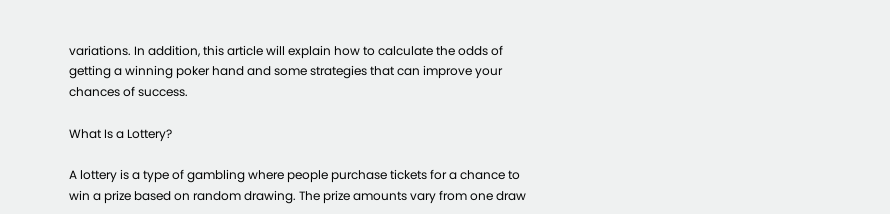variations. In addition, this article will explain how to calculate the odds of getting a winning poker hand and some strategies that can improve your chances of success.

What Is a Lottery?

A lottery is a type of gambling where people purchase tickets for a chance to win a prize based on random drawing. The prize amounts vary from one draw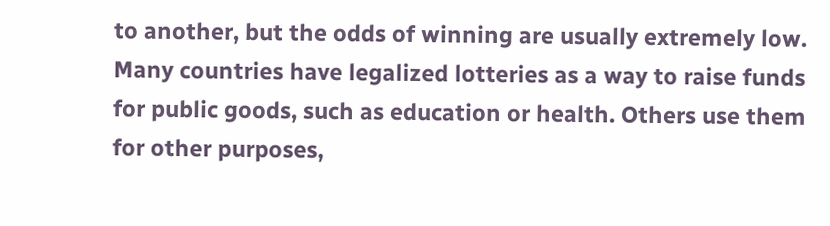to another, but the odds of winning are usually extremely low. Many countries have legalized lotteries as a way to raise funds for public goods, such as education or health. Others use them for other purposes,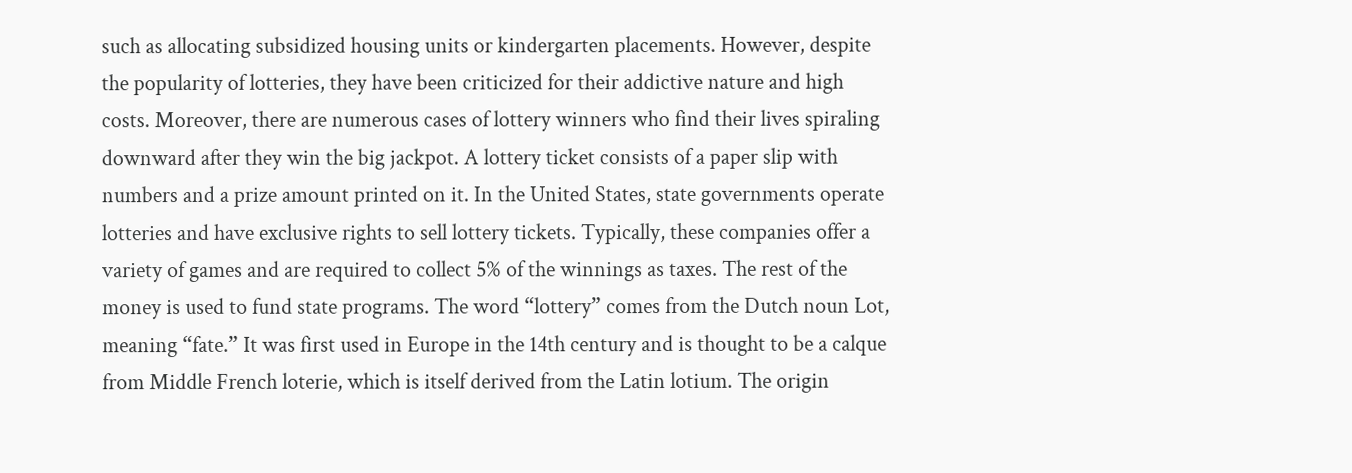such as allocating subsidized housing units or kindergarten placements. However, despite the popularity of lotteries, they have been criticized for their addictive nature and high costs. Moreover, there are numerous cases of lottery winners who find their lives spiraling downward after they win the big jackpot. A lottery ticket consists of a paper slip with numbers and a prize amount printed on it. In the United States, state governments operate lotteries and have exclusive rights to sell lottery tickets. Typically, these companies offer a variety of games and are required to collect 5% of the winnings as taxes. The rest of the money is used to fund state programs. The word “lottery” comes from the Dutch noun Lot, meaning “fate.” It was first used in Europe in the 14th century and is thought to be a calque from Middle French loterie, which is itself derived from the Latin lotium. The origin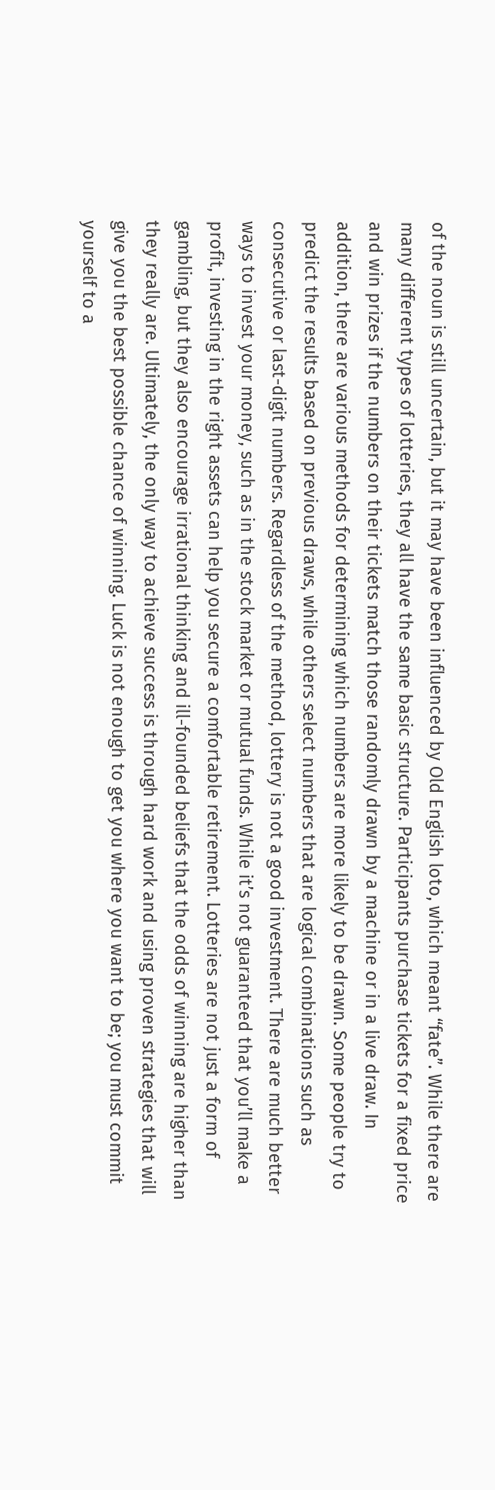of the noun is still uncertain, but it may have been influenced by Old English loto, which meant “fate”. While there are many different types of lotteries, they all have the same basic structure. Participants purchase tickets for a fixed price and win prizes if the numbers on their tickets match those randomly drawn by a machine or in a live draw. In addition, there are various methods for determining which numbers are more likely to be drawn. Some people try to predict the results based on previous draws, while others select numbers that are logical combinations such as consecutive or last-digit numbers. Regardless of the method, lottery is not a good investment. There are much better ways to invest your money, such as in the stock market or mutual funds. While it’s not guaranteed that you’ll make a profit, investing in the right assets can help you secure a comfortable retirement. Lotteries are not just a form of gambling, but they also encourage irrational thinking and ill-founded beliefs that the odds of winning are higher than they really are. Ultimately, the only way to achieve success is through hard work and using proven strategies that will give you the best possible chance of winning. Luck is not enough to get you where you want to be; you must commit yourself to a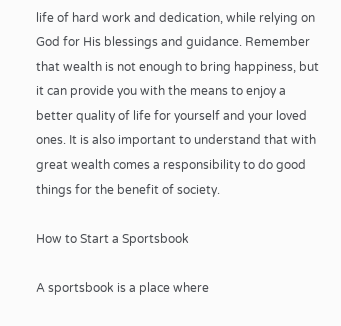life of hard work and dedication, while relying on God for His blessings and guidance. Remember that wealth is not enough to bring happiness, but it can provide you with the means to enjoy a better quality of life for yourself and your loved ones. It is also important to understand that with great wealth comes a responsibility to do good things for the benefit of society.

How to Start a Sportsbook

A sportsbook is a place where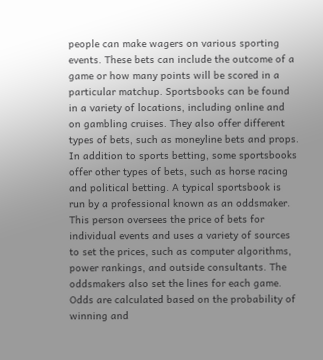people can make wagers on various sporting events. These bets can include the outcome of a game or how many points will be scored in a particular matchup. Sportsbooks can be found in a variety of locations, including online and on gambling cruises. They also offer different types of bets, such as moneyline bets and props. In addition to sports betting, some sportsbooks offer other types of bets, such as horse racing and political betting. A typical sportsbook is run by a professional known as an oddsmaker. This person oversees the price of bets for individual events and uses a variety of sources to set the prices, such as computer algorithms, power rankings, and outside consultants. The oddsmakers also set the lines for each game. Odds are calculated based on the probability of winning and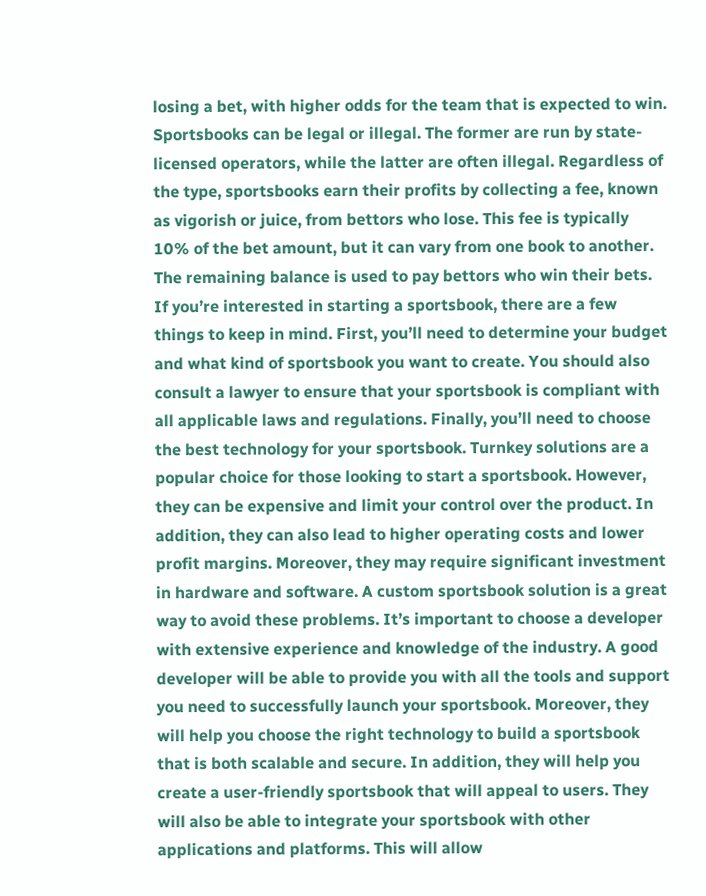losing a bet, with higher odds for the team that is expected to win. Sportsbooks can be legal or illegal. The former are run by state-licensed operators, while the latter are often illegal. Regardless of the type, sportsbooks earn their profits by collecting a fee, known as vigorish or juice, from bettors who lose. This fee is typically 10% of the bet amount, but it can vary from one book to another. The remaining balance is used to pay bettors who win their bets. If you’re interested in starting a sportsbook, there are a few things to keep in mind. First, you’ll need to determine your budget and what kind of sportsbook you want to create. You should also consult a lawyer to ensure that your sportsbook is compliant with all applicable laws and regulations. Finally, you’ll need to choose the best technology for your sportsbook. Turnkey solutions are a popular choice for those looking to start a sportsbook. However, they can be expensive and limit your control over the product. In addition, they can also lead to higher operating costs and lower profit margins. Moreover, they may require significant investment in hardware and software. A custom sportsbook solution is a great way to avoid these problems. It’s important to choose a developer with extensive experience and knowledge of the industry. A good developer will be able to provide you with all the tools and support you need to successfully launch your sportsbook. Moreover, they will help you choose the right technology to build a sportsbook that is both scalable and secure. In addition, they will help you create a user-friendly sportsbook that will appeal to users. They will also be able to integrate your sportsbook with other applications and platforms. This will allow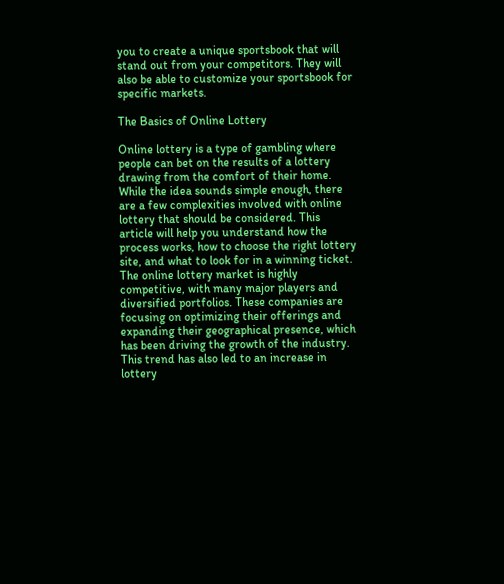you to create a unique sportsbook that will stand out from your competitors. They will also be able to customize your sportsbook for specific markets.

The Basics of Online Lottery

Online lottery is a type of gambling where people can bet on the results of a lottery drawing from the comfort of their home. While the idea sounds simple enough, there are a few complexities involved with online lottery that should be considered. This article will help you understand how the process works, how to choose the right lottery site, and what to look for in a winning ticket. The online lottery market is highly competitive, with many major players and diversified portfolios. These companies are focusing on optimizing their offerings and expanding their geographical presence, which has been driving the growth of the industry. This trend has also led to an increase in lottery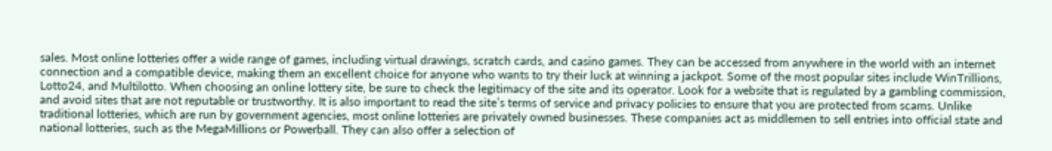sales. Most online lotteries offer a wide range of games, including virtual drawings, scratch cards, and casino games. They can be accessed from anywhere in the world with an internet connection and a compatible device, making them an excellent choice for anyone who wants to try their luck at winning a jackpot. Some of the most popular sites include WinTrillions, Lotto24, and Multilotto. When choosing an online lottery site, be sure to check the legitimacy of the site and its operator. Look for a website that is regulated by a gambling commission, and avoid sites that are not reputable or trustworthy. It is also important to read the site’s terms of service and privacy policies to ensure that you are protected from scams. Unlike traditional lotteries, which are run by government agencies, most online lotteries are privately owned businesses. These companies act as middlemen to sell entries into official state and national lotteries, such as the MegaMillions or Powerball. They can also offer a selection of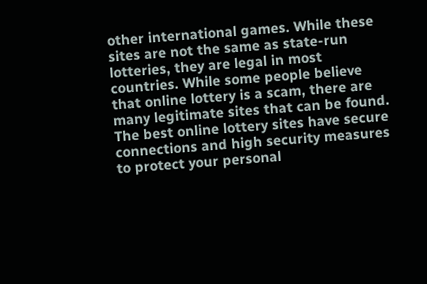other international games. While these sites are not the same as state-run lotteries, they are legal in most countries. While some people believe that online lottery is a scam, there are many legitimate sites that can be found. The best online lottery sites have secure connections and high security measures to protect your personal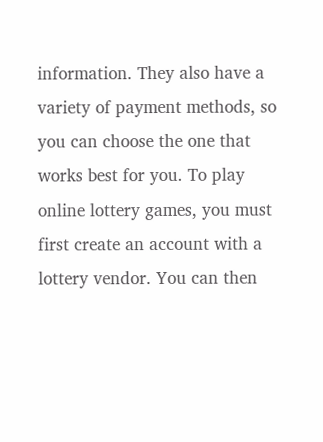information. They also have a variety of payment methods, so you can choose the one that works best for you. To play online lottery games, you must first create an account with a lottery vendor. You can then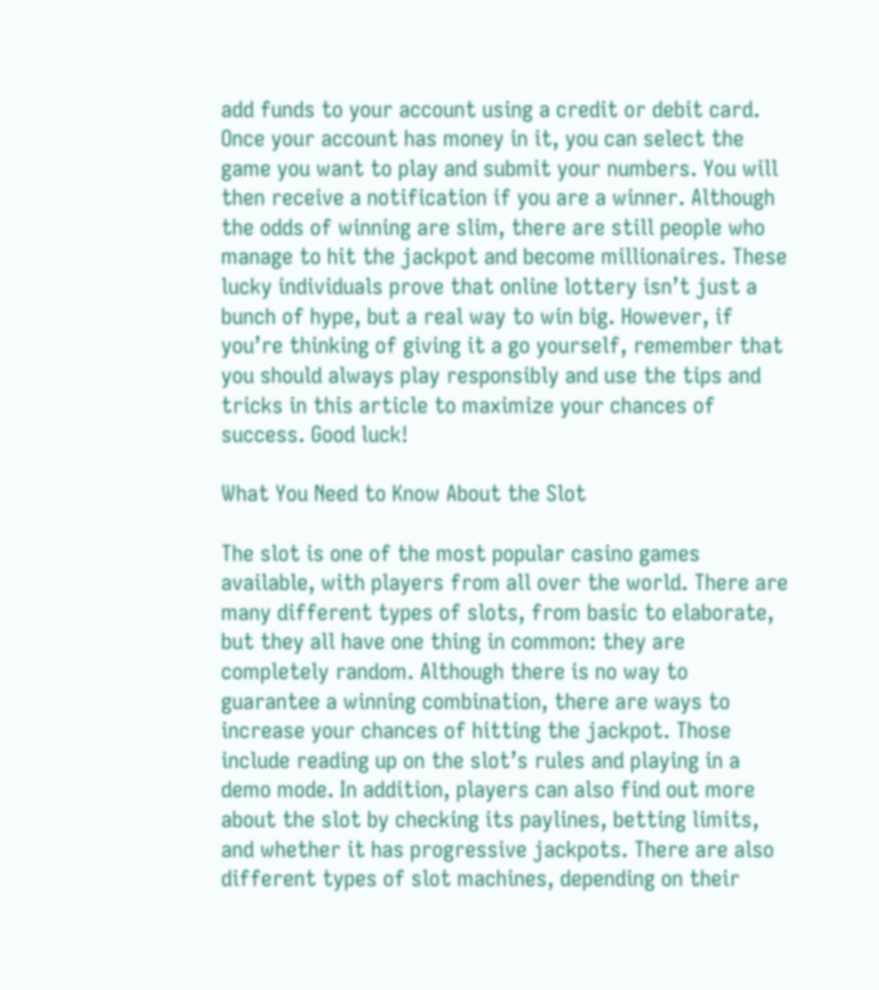add funds to your account using a credit or debit card. Once your account has money in it, you can select the game you want to play and submit your numbers. You will then receive a notification if you are a winner. Although the odds of winning are slim, there are still people who manage to hit the jackpot and become millionaires. These lucky individuals prove that online lottery isn’t just a bunch of hype, but a real way to win big. However, if you’re thinking of giving it a go yourself, remember that you should always play responsibly and use the tips and tricks in this article to maximize your chances of success. Good luck!

What You Need to Know About the Slot

The slot is one of the most popular casino games available, with players from all over the world. There are many different types of slots, from basic to elaborate, but they all have one thing in common: they are completely random. Although there is no way to guarantee a winning combination, there are ways to increase your chances of hitting the jackpot. Those include reading up on the slot’s rules and playing in a demo mode. In addition, players can also find out more about the slot by checking its paylines, betting limits, and whether it has progressive jackpots. There are also different types of slot machines, depending on their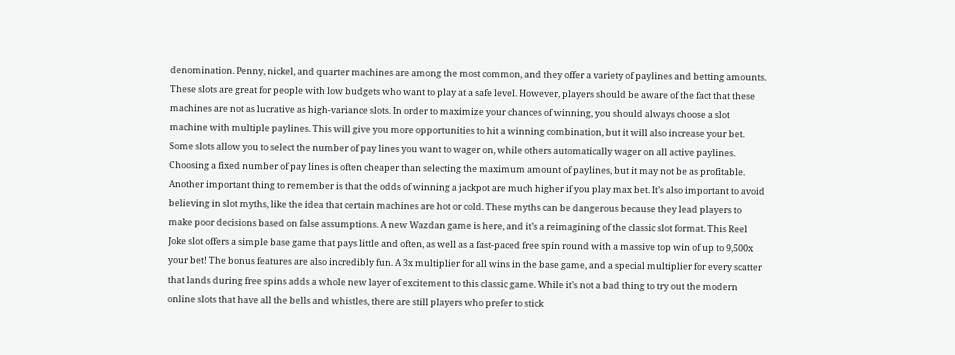denomination. Penny, nickel, and quarter machines are among the most common, and they offer a variety of paylines and betting amounts. These slots are great for people with low budgets who want to play at a safe level. However, players should be aware of the fact that these machines are not as lucrative as high-variance slots. In order to maximize your chances of winning, you should always choose a slot machine with multiple paylines. This will give you more opportunities to hit a winning combination, but it will also increase your bet. Some slots allow you to select the number of pay lines you want to wager on, while others automatically wager on all active paylines. Choosing a fixed number of pay lines is often cheaper than selecting the maximum amount of paylines, but it may not be as profitable. Another important thing to remember is that the odds of winning a jackpot are much higher if you play max bet. It’s also important to avoid believing in slot myths, like the idea that certain machines are hot or cold. These myths can be dangerous because they lead players to make poor decisions based on false assumptions. A new Wazdan game is here, and it’s a reimagining of the classic slot format. This Reel Joke slot offers a simple base game that pays little and often, as well as a fast-paced free spin round with a massive top win of up to 9,500x your bet! The bonus features are also incredibly fun. A 3x multiplier for all wins in the base game, and a special multiplier for every scatter that lands during free spins adds a whole new layer of excitement to this classic game. While it’s not a bad thing to try out the modern online slots that have all the bells and whistles, there are still players who prefer to stick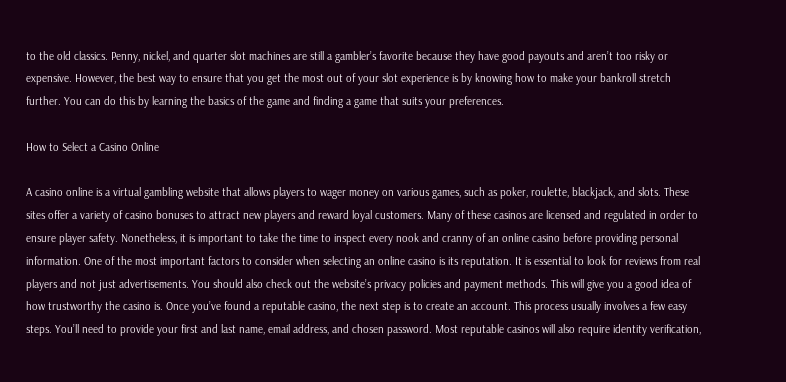to the old classics. Penny, nickel, and quarter slot machines are still a gambler’s favorite because they have good payouts and aren’t too risky or expensive. However, the best way to ensure that you get the most out of your slot experience is by knowing how to make your bankroll stretch further. You can do this by learning the basics of the game and finding a game that suits your preferences.

How to Select a Casino Online

A casino online is a virtual gambling website that allows players to wager money on various games, such as poker, roulette, blackjack, and slots. These sites offer a variety of casino bonuses to attract new players and reward loyal customers. Many of these casinos are licensed and regulated in order to ensure player safety. Nonetheless, it is important to take the time to inspect every nook and cranny of an online casino before providing personal information. One of the most important factors to consider when selecting an online casino is its reputation. It is essential to look for reviews from real players and not just advertisements. You should also check out the website’s privacy policies and payment methods. This will give you a good idea of how trustworthy the casino is. Once you’ve found a reputable casino, the next step is to create an account. This process usually involves a few easy steps. You’ll need to provide your first and last name, email address, and chosen password. Most reputable casinos will also require identity verification,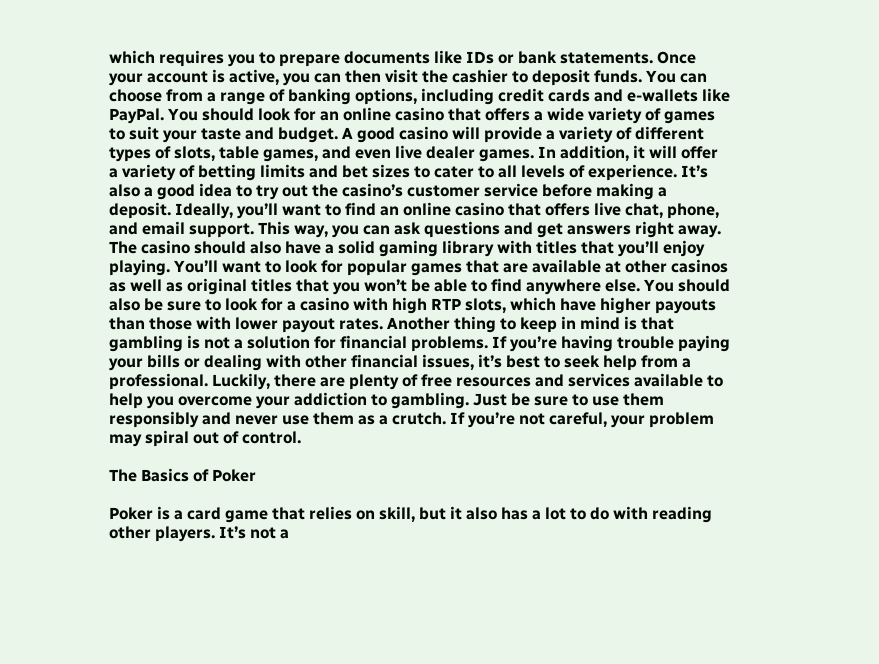which requires you to prepare documents like IDs or bank statements. Once your account is active, you can then visit the cashier to deposit funds. You can choose from a range of banking options, including credit cards and e-wallets like PayPal. You should look for an online casino that offers a wide variety of games to suit your taste and budget. A good casino will provide a variety of different types of slots, table games, and even live dealer games. In addition, it will offer a variety of betting limits and bet sizes to cater to all levels of experience. It’s also a good idea to try out the casino’s customer service before making a deposit. Ideally, you’ll want to find an online casino that offers live chat, phone, and email support. This way, you can ask questions and get answers right away. The casino should also have a solid gaming library with titles that you’ll enjoy playing. You’ll want to look for popular games that are available at other casinos as well as original titles that you won’t be able to find anywhere else. You should also be sure to look for a casino with high RTP slots, which have higher payouts than those with lower payout rates. Another thing to keep in mind is that gambling is not a solution for financial problems. If you’re having trouble paying your bills or dealing with other financial issues, it’s best to seek help from a professional. Luckily, there are plenty of free resources and services available to help you overcome your addiction to gambling. Just be sure to use them responsibly and never use them as a crutch. If you’re not careful, your problem may spiral out of control.

The Basics of Poker

Poker is a card game that relies on skill, but it also has a lot to do with reading other players. It’s not a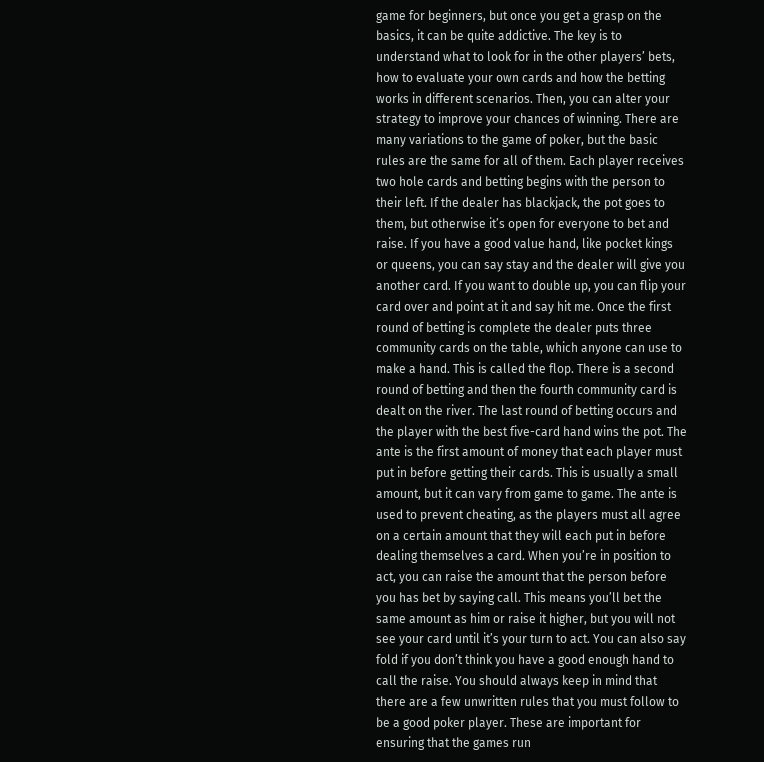game for beginners, but once you get a grasp on the basics, it can be quite addictive. The key is to understand what to look for in the other players’ bets, how to evaluate your own cards and how the betting works in different scenarios. Then, you can alter your strategy to improve your chances of winning. There are many variations to the game of poker, but the basic rules are the same for all of them. Each player receives two hole cards and betting begins with the person to their left. If the dealer has blackjack, the pot goes to them, but otherwise it’s open for everyone to bet and raise. If you have a good value hand, like pocket kings or queens, you can say stay and the dealer will give you another card. If you want to double up, you can flip your card over and point at it and say hit me. Once the first round of betting is complete the dealer puts three community cards on the table, which anyone can use to make a hand. This is called the flop. There is a second round of betting and then the fourth community card is dealt on the river. The last round of betting occurs and the player with the best five-card hand wins the pot. The ante is the first amount of money that each player must put in before getting their cards. This is usually a small amount, but it can vary from game to game. The ante is used to prevent cheating, as the players must all agree on a certain amount that they will each put in before dealing themselves a card. When you’re in position to act, you can raise the amount that the person before you has bet by saying call. This means you’ll bet the same amount as him or raise it higher, but you will not see your card until it’s your turn to act. You can also say fold if you don’t think you have a good enough hand to call the raise. You should always keep in mind that there are a few unwritten rules that you must follow to be a good poker player. These are important for ensuring that the games run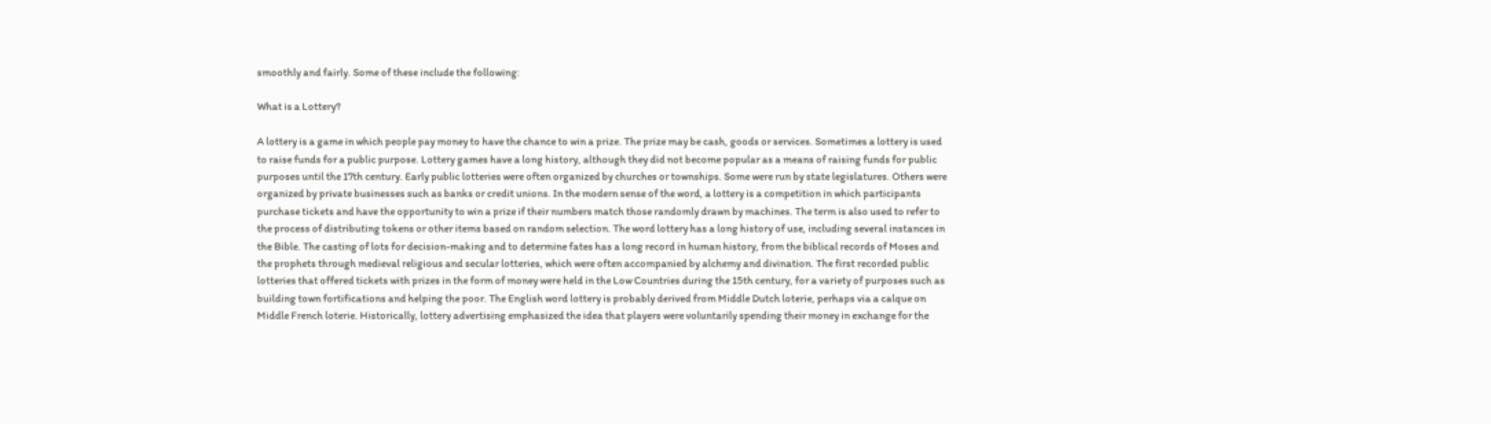smoothly and fairly. Some of these include the following:

What is a Lottery?

A lottery is a game in which people pay money to have the chance to win a prize. The prize may be cash, goods or services. Sometimes a lottery is used to raise funds for a public purpose. Lottery games have a long history, although they did not become popular as a means of raising funds for public purposes until the 17th century. Early public lotteries were often organized by churches or townships. Some were run by state legislatures. Others were organized by private businesses such as banks or credit unions. In the modern sense of the word, a lottery is a competition in which participants purchase tickets and have the opportunity to win a prize if their numbers match those randomly drawn by machines. The term is also used to refer to the process of distributing tokens or other items based on random selection. The word lottery has a long history of use, including several instances in the Bible. The casting of lots for decision-making and to determine fates has a long record in human history, from the biblical records of Moses and the prophets through medieval religious and secular lotteries, which were often accompanied by alchemy and divination. The first recorded public lotteries that offered tickets with prizes in the form of money were held in the Low Countries during the 15th century, for a variety of purposes such as building town fortifications and helping the poor. The English word lottery is probably derived from Middle Dutch loterie, perhaps via a calque on Middle French loterie. Historically, lottery advertising emphasized the idea that players were voluntarily spending their money in exchange for the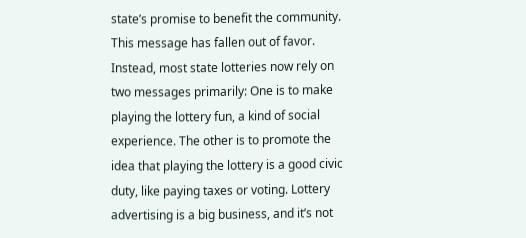state’s promise to benefit the community. This message has fallen out of favor. Instead, most state lotteries now rely on two messages primarily: One is to make playing the lottery fun, a kind of social experience. The other is to promote the idea that playing the lottery is a good civic duty, like paying taxes or voting. Lottery advertising is a big business, and it’s not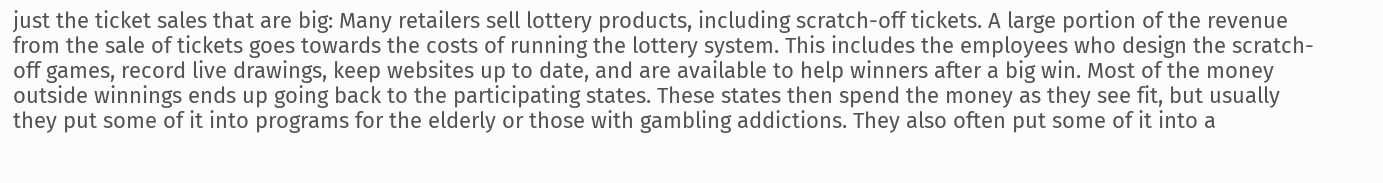just the ticket sales that are big: Many retailers sell lottery products, including scratch-off tickets. A large portion of the revenue from the sale of tickets goes towards the costs of running the lottery system. This includes the employees who design the scratch-off games, record live drawings, keep websites up to date, and are available to help winners after a big win. Most of the money outside winnings ends up going back to the participating states. These states then spend the money as they see fit, but usually they put some of it into programs for the elderly or those with gambling addictions. They also often put some of it into a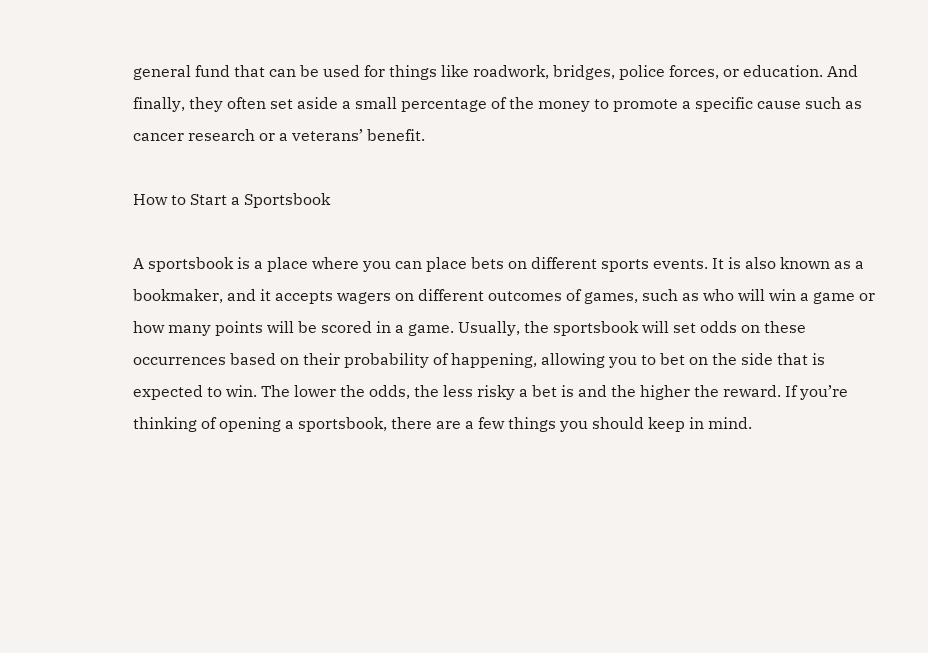general fund that can be used for things like roadwork, bridges, police forces, or education. And finally, they often set aside a small percentage of the money to promote a specific cause such as cancer research or a veterans’ benefit.

How to Start a Sportsbook

A sportsbook is a place where you can place bets on different sports events. It is also known as a bookmaker, and it accepts wagers on different outcomes of games, such as who will win a game or how many points will be scored in a game. Usually, the sportsbook will set odds on these occurrences based on their probability of happening, allowing you to bet on the side that is expected to win. The lower the odds, the less risky a bet is and the higher the reward. If you’re thinking of opening a sportsbook, there are a few things you should keep in mind.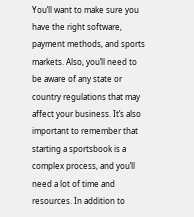You’ll want to make sure you have the right software, payment methods, and sports markets. Also, you’ll need to be aware of any state or country regulations that may affect your business. It’s also important to remember that starting a sportsbook is a complex process, and you’ll need a lot of time and resources. In addition to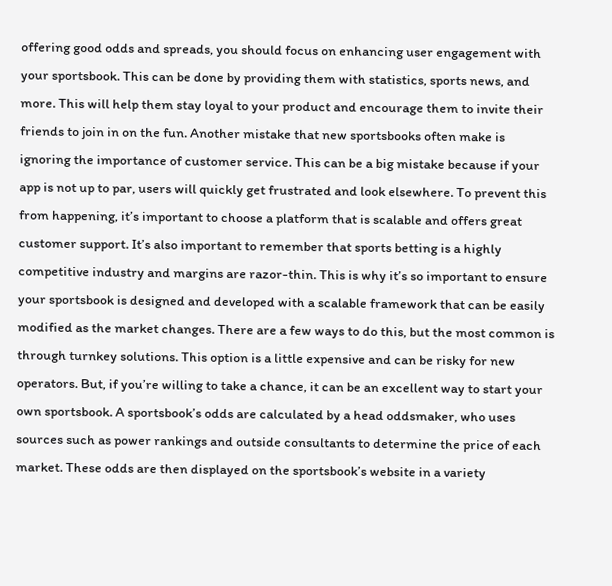offering good odds and spreads, you should focus on enhancing user engagement with your sportsbook. This can be done by providing them with statistics, sports news, and more. This will help them stay loyal to your product and encourage them to invite their friends to join in on the fun. Another mistake that new sportsbooks often make is ignoring the importance of customer service. This can be a big mistake because if your app is not up to par, users will quickly get frustrated and look elsewhere. To prevent this from happening, it’s important to choose a platform that is scalable and offers great customer support. It’s also important to remember that sports betting is a highly competitive industry and margins are razor-thin. This is why it’s so important to ensure your sportsbook is designed and developed with a scalable framework that can be easily modified as the market changes. There are a few ways to do this, but the most common is through turnkey solutions. This option is a little expensive and can be risky for new operators. But, if you’re willing to take a chance, it can be an excellent way to start your own sportsbook. A sportsbook’s odds are calculated by a head oddsmaker, who uses sources such as power rankings and outside consultants to determine the price of each market. These odds are then displayed on the sportsbook’s website in a variety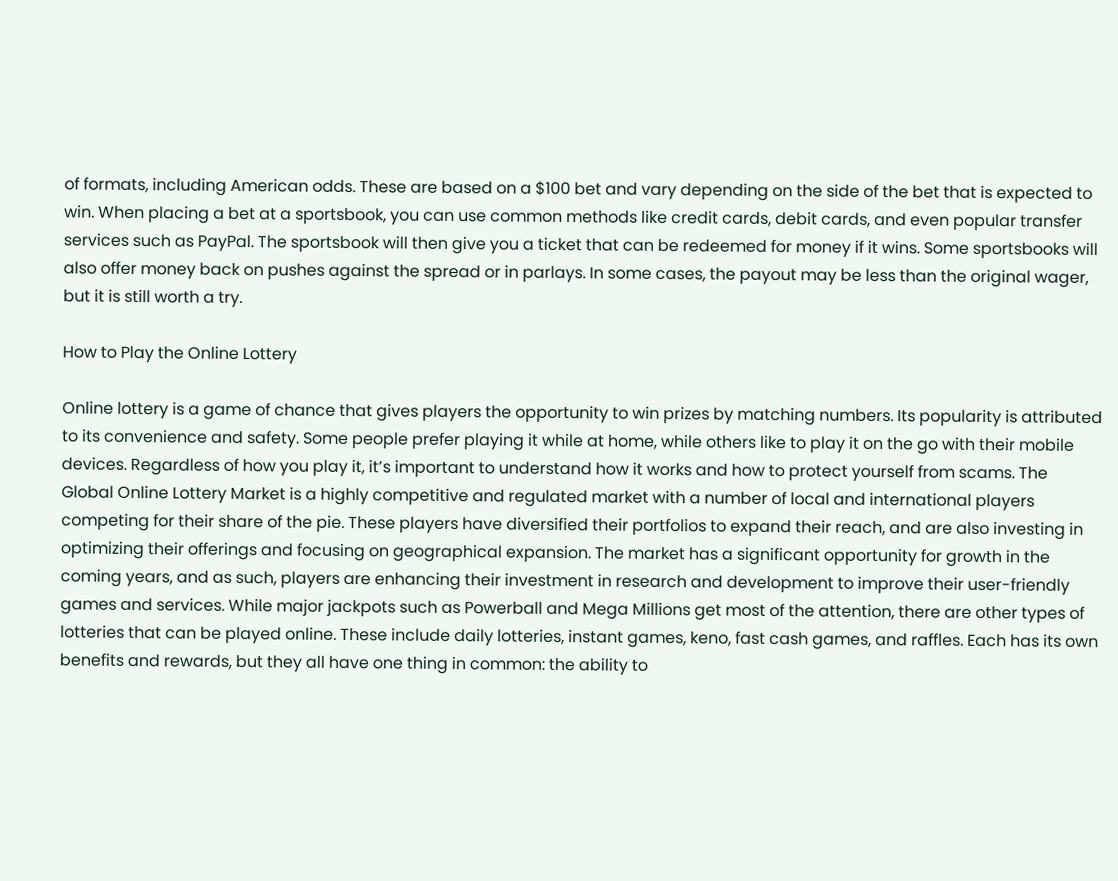of formats, including American odds. These are based on a $100 bet and vary depending on the side of the bet that is expected to win. When placing a bet at a sportsbook, you can use common methods like credit cards, debit cards, and even popular transfer services such as PayPal. The sportsbook will then give you a ticket that can be redeemed for money if it wins. Some sportsbooks will also offer money back on pushes against the spread or in parlays. In some cases, the payout may be less than the original wager, but it is still worth a try.

How to Play the Online Lottery

Online lottery is a game of chance that gives players the opportunity to win prizes by matching numbers. Its popularity is attributed to its convenience and safety. Some people prefer playing it while at home, while others like to play it on the go with their mobile devices. Regardless of how you play it, it’s important to understand how it works and how to protect yourself from scams. The Global Online Lottery Market is a highly competitive and regulated market with a number of local and international players competing for their share of the pie. These players have diversified their portfolios to expand their reach, and are also investing in optimizing their offerings and focusing on geographical expansion. The market has a significant opportunity for growth in the coming years, and as such, players are enhancing their investment in research and development to improve their user-friendly games and services. While major jackpots such as Powerball and Mega Millions get most of the attention, there are other types of lotteries that can be played online. These include daily lotteries, instant games, keno, fast cash games, and raffles. Each has its own benefits and rewards, but they all have one thing in common: the ability to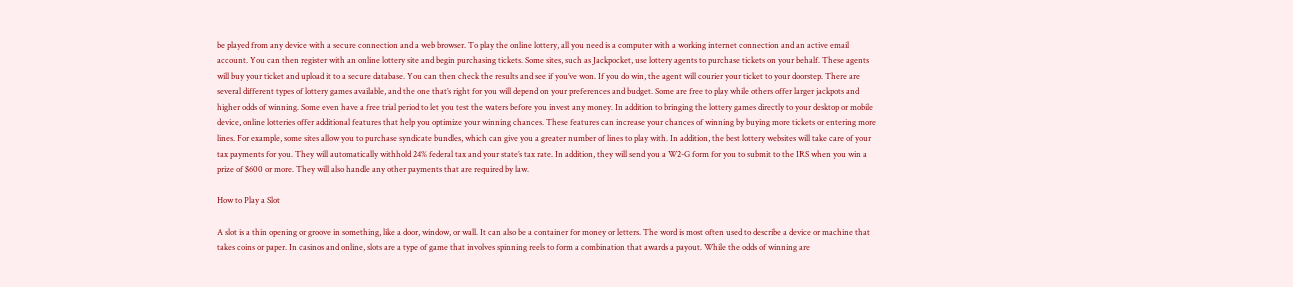be played from any device with a secure connection and a web browser. To play the online lottery, all you need is a computer with a working internet connection and an active email account. You can then register with an online lottery site and begin purchasing tickets. Some sites, such as Jackpocket, use lottery agents to purchase tickets on your behalf. These agents will buy your ticket and upload it to a secure database. You can then check the results and see if you’ve won. If you do win, the agent will courier your ticket to your doorstep. There are several different types of lottery games available, and the one that’s right for you will depend on your preferences and budget. Some are free to play while others offer larger jackpots and higher odds of winning. Some even have a free trial period to let you test the waters before you invest any money. In addition to bringing the lottery games directly to your desktop or mobile device, online lotteries offer additional features that help you optimize your winning chances. These features can increase your chances of winning by buying more tickets or entering more lines. For example, some sites allow you to purchase syndicate bundles, which can give you a greater number of lines to play with. In addition, the best lottery websites will take care of your tax payments for you. They will automatically withhold 24% federal tax and your state’s tax rate. In addition, they will send you a W2-G form for you to submit to the IRS when you win a prize of $600 or more. They will also handle any other payments that are required by law.

How to Play a Slot

A slot is a thin opening or groove in something, like a door, window, or wall. It can also be a container for money or letters. The word is most often used to describe a device or machine that takes coins or paper. In casinos and online, slots are a type of game that involves spinning reels to form a combination that awards a payout. While the odds of winning are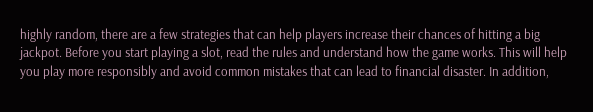highly random, there are a few strategies that can help players increase their chances of hitting a big jackpot. Before you start playing a slot, read the rules and understand how the game works. This will help you play more responsibly and avoid common mistakes that can lead to financial disaster. In addition,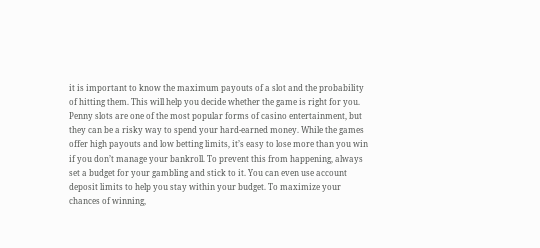it is important to know the maximum payouts of a slot and the probability of hitting them. This will help you decide whether the game is right for you. Penny slots are one of the most popular forms of casino entertainment, but they can be a risky way to spend your hard-earned money. While the games offer high payouts and low betting limits, it’s easy to lose more than you win if you don’t manage your bankroll. To prevent this from happening, always set a budget for your gambling and stick to it. You can even use account deposit limits to help you stay within your budget. To maximize your chances of winning,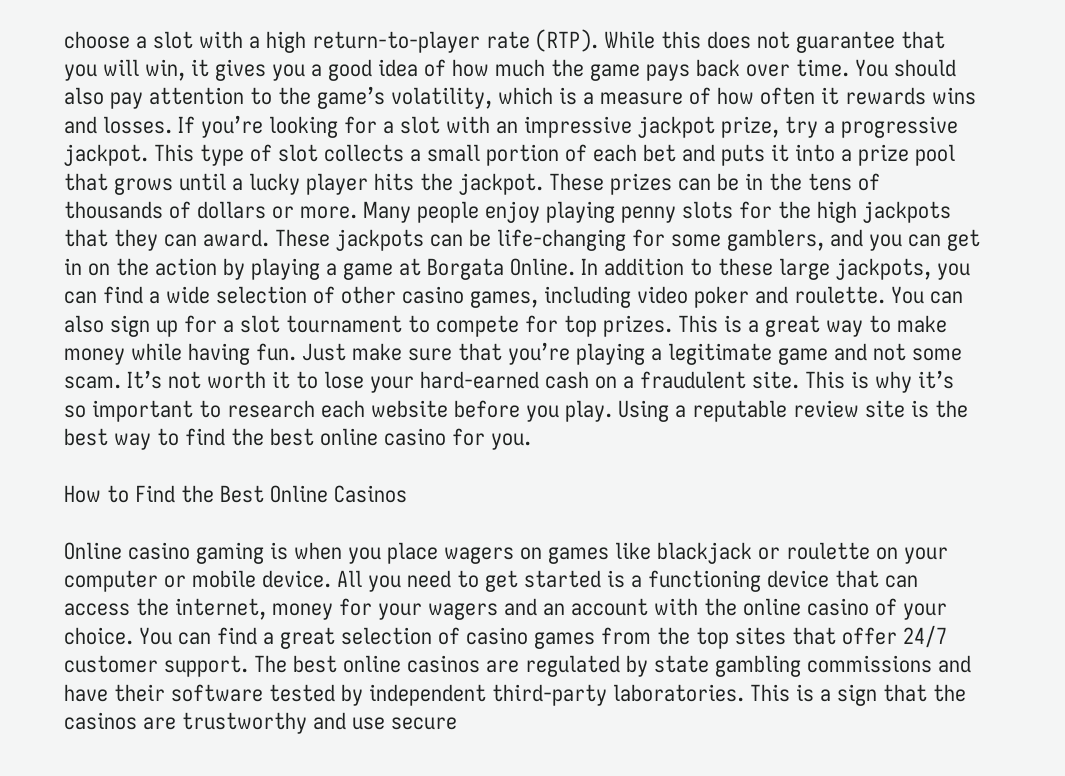choose a slot with a high return-to-player rate (RTP). While this does not guarantee that you will win, it gives you a good idea of how much the game pays back over time. You should also pay attention to the game’s volatility, which is a measure of how often it rewards wins and losses. If you’re looking for a slot with an impressive jackpot prize, try a progressive jackpot. This type of slot collects a small portion of each bet and puts it into a prize pool that grows until a lucky player hits the jackpot. These prizes can be in the tens of thousands of dollars or more. Many people enjoy playing penny slots for the high jackpots that they can award. These jackpots can be life-changing for some gamblers, and you can get in on the action by playing a game at Borgata Online. In addition to these large jackpots, you can find a wide selection of other casino games, including video poker and roulette. You can also sign up for a slot tournament to compete for top prizes. This is a great way to make money while having fun. Just make sure that you’re playing a legitimate game and not some scam. It’s not worth it to lose your hard-earned cash on a fraudulent site. This is why it’s so important to research each website before you play. Using a reputable review site is the best way to find the best online casino for you.

How to Find the Best Online Casinos

Online casino gaming is when you place wagers on games like blackjack or roulette on your computer or mobile device. All you need to get started is a functioning device that can access the internet, money for your wagers and an account with the online casino of your choice. You can find a great selection of casino games from the top sites that offer 24/7 customer support. The best online casinos are regulated by state gambling commissions and have their software tested by independent third-party laboratories. This is a sign that the casinos are trustworthy and use secure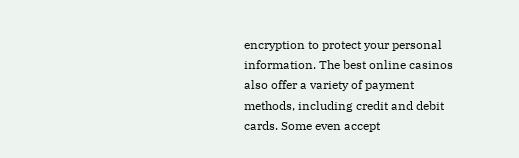encryption to protect your personal information. The best online casinos also offer a variety of payment methods, including credit and debit cards. Some even accept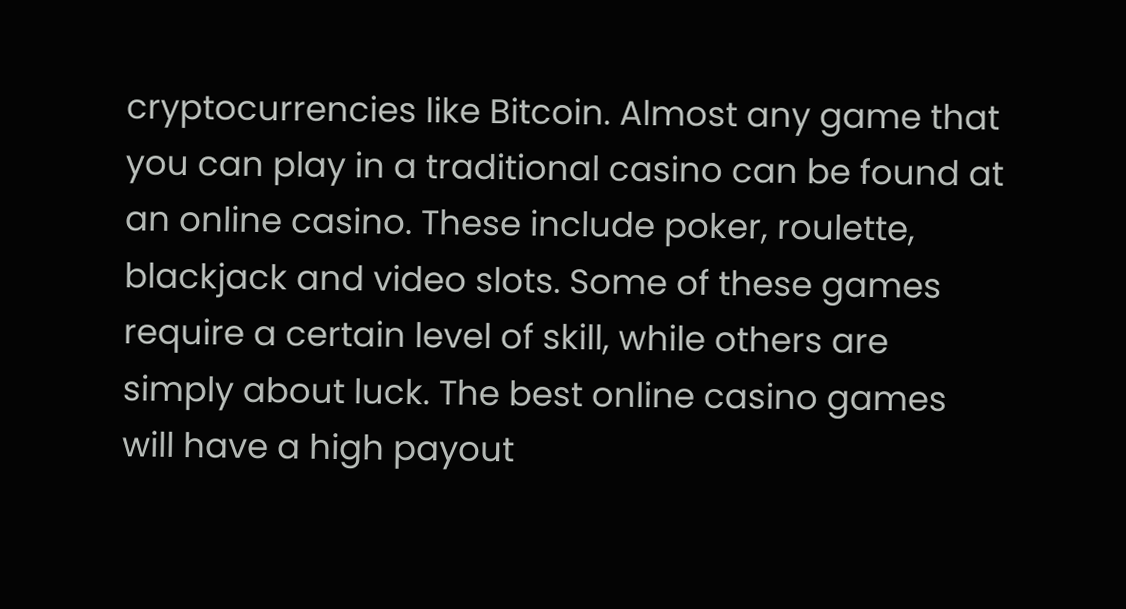cryptocurrencies like Bitcoin. Almost any game that you can play in a traditional casino can be found at an online casino. These include poker, roulette, blackjack and video slots. Some of these games require a certain level of skill, while others are simply about luck. The best online casino games will have a high payout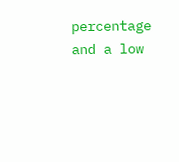percentage and a low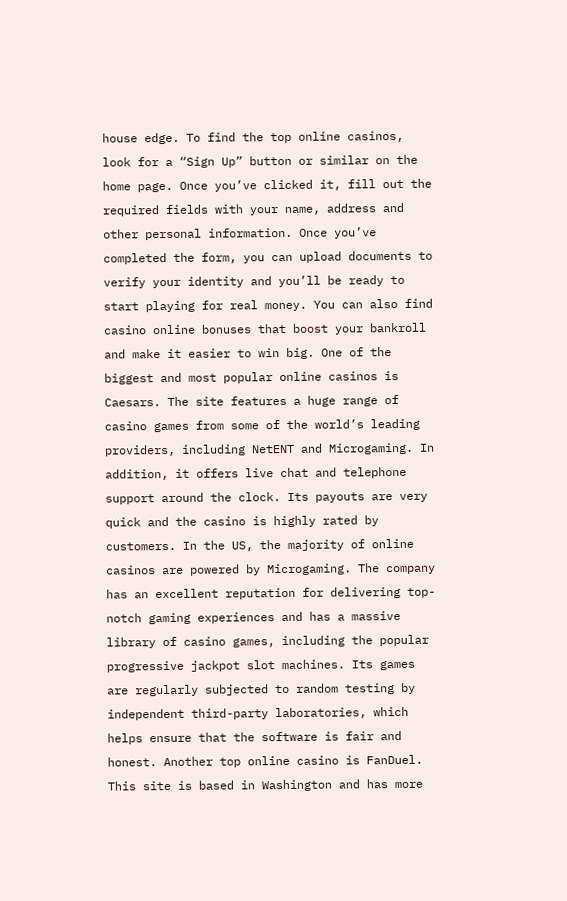house edge. To find the top online casinos, look for a “Sign Up” button or similar on the home page. Once you’ve clicked it, fill out the required fields with your name, address and other personal information. Once you’ve completed the form, you can upload documents to verify your identity and you’ll be ready to start playing for real money. You can also find casino online bonuses that boost your bankroll and make it easier to win big. One of the biggest and most popular online casinos is Caesars. The site features a huge range of casino games from some of the world’s leading providers, including NetENT and Microgaming. In addition, it offers live chat and telephone support around the clock. Its payouts are very quick and the casino is highly rated by customers. In the US, the majority of online casinos are powered by Microgaming. The company has an excellent reputation for delivering top-notch gaming experiences and has a massive library of casino games, including the popular progressive jackpot slot machines. Its games are regularly subjected to random testing by independent third-party laboratories, which helps ensure that the software is fair and honest. Another top online casino is FanDuel. This site is based in Washington and has more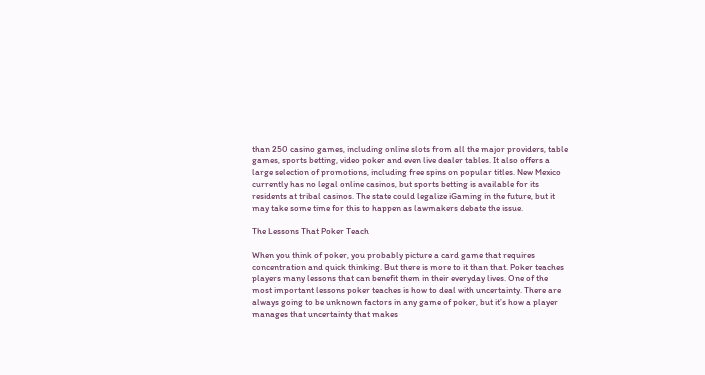than 250 casino games, including online slots from all the major providers, table games, sports betting, video poker and even live dealer tables. It also offers a large selection of promotions, including free spins on popular titles. New Mexico currently has no legal online casinos, but sports betting is available for its residents at tribal casinos. The state could legalize iGaming in the future, but it may take some time for this to happen as lawmakers debate the issue.

The Lessons That Poker Teach

When you think of poker, you probably picture a card game that requires concentration and quick thinking. But there is more to it than that. Poker teaches players many lessons that can benefit them in their everyday lives. One of the most important lessons poker teaches is how to deal with uncertainty. There are always going to be unknown factors in any game of poker, but it’s how a player manages that uncertainty that makes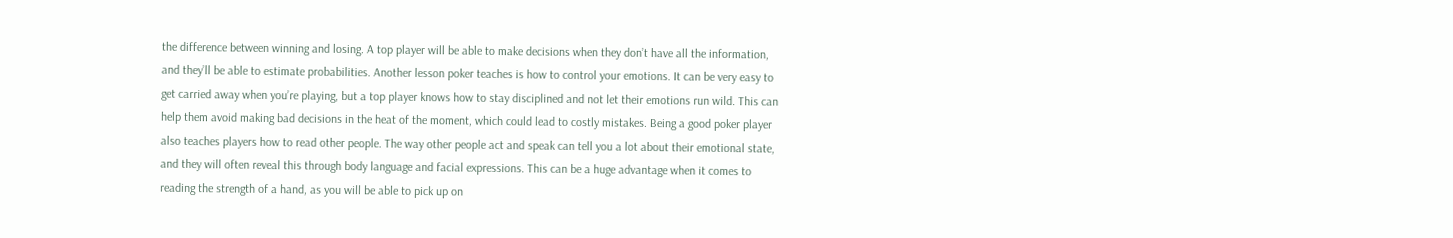the difference between winning and losing. A top player will be able to make decisions when they don’t have all the information, and they’ll be able to estimate probabilities. Another lesson poker teaches is how to control your emotions. It can be very easy to get carried away when you’re playing, but a top player knows how to stay disciplined and not let their emotions run wild. This can help them avoid making bad decisions in the heat of the moment, which could lead to costly mistakes. Being a good poker player also teaches players how to read other people. The way other people act and speak can tell you a lot about their emotional state, and they will often reveal this through body language and facial expressions. This can be a huge advantage when it comes to reading the strength of a hand, as you will be able to pick up on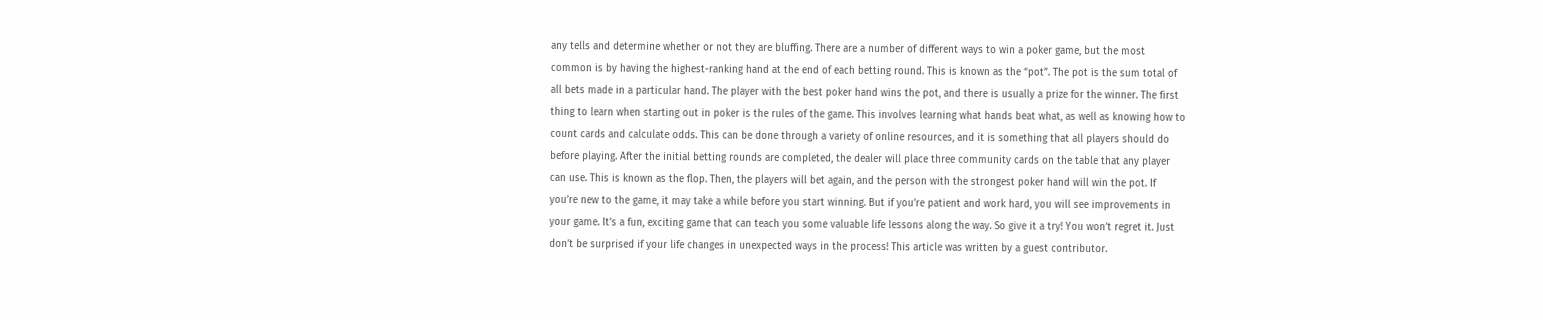any tells and determine whether or not they are bluffing. There are a number of different ways to win a poker game, but the most common is by having the highest-ranking hand at the end of each betting round. This is known as the “pot”. The pot is the sum total of all bets made in a particular hand. The player with the best poker hand wins the pot, and there is usually a prize for the winner. The first thing to learn when starting out in poker is the rules of the game. This involves learning what hands beat what, as well as knowing how to count cards and calculate odds. This can be done through a variety of online resources, and it is something that all players should do before playing. After the initial betting rounds are completed, the dealer will place three community cards on the table that any player can use. This is known as the flop. Then, the players will bet again, and the person with the strongest poker hand will win the pot. If you’re new to the game, it may take a while before you start winning. But if you’re patient and work hard, you will see improvements in your game. It’s a fun, exciting game that can teach you some valuable life lessons along the way. So give it a try! You won’t regret it. Just don’t be surprised if your life changes in unexpected ways in the process! This article was written by a guest contributor.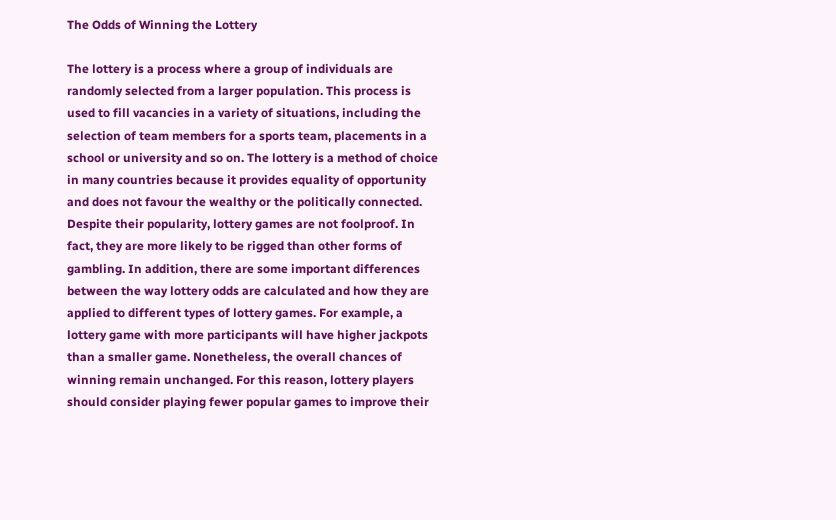The Odds of Winning the Lottery

The lottery is a process where a group of individuals are randomly selected from a larger population. This process is used to fill vacancies in a variety of situations, including the selection of team members for a sports team, placements in a school or university and so on. The lottery is a method of choice in many countries because it provides equality of opportunity and does not favour the wealthy or the politically connected. Despite their popularity, lottery games are not foolproof. In fact, they are more likely to be rigged than other forms of gambling. In addition, there are some important differences between the way lottery odds are calculated and how they are applied to different types of lottery games. For example, a lottery game with more participants will have higher jackpots than a smaller game. Nonetheless, the overall chances of winning remain unchanged. For this reason, lottery players should consider playing fewer popular games to improve their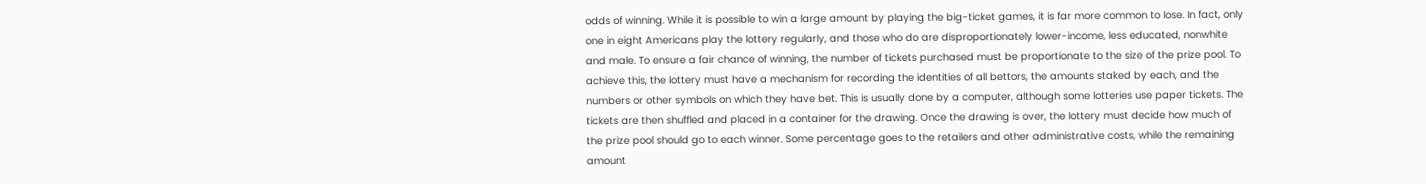odds of winning. While it is possible to win a large amount by playing the big-ticket games, it is far more common to lose. In fact, only one in eight Americans play the lottery regularly, and those who do are disproportionately lower-income, less educated, nonwhite and male. To ensure a fair chance of winning, the number of tickets purchased must be proportionate to the size of the prize pool. To achieve this, the lottery must have a mechanism for recording the identities of all bettors, the amounts staked by each, and the numbers or other symbols on which they have bet. This is usually done by a computer, although some lotteries use paper tickets. The tickets are then shuffled and placed in a container for the drawing. Once the drawing is over, the lottery must decide how much of the prize pool should go to each winner. Some percentage goes to the retailers and other administrative costs, while the remaining amount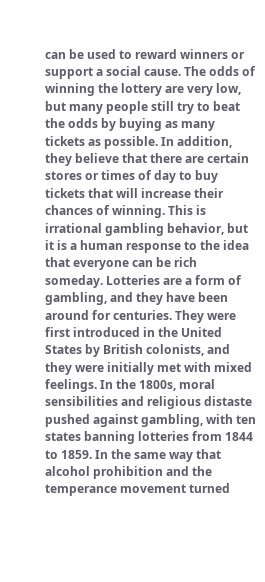can be used to reward winners or support a social cause. The odds of winning the lottery are very low, but many people still try to beat the odds by buying as many tickets as possible. In addition, they believe that there are certain stores or times of day to buy tickets that will increase their chances of winning. This is irrational gambling behavior, but it is a human response to the idea that everyone can be rich someday. Lotteries are a form of gambling, and they have been around for centuries. They were first introduced in the United States by British colonists, and they were initially met with mixed feelings. In the 1800s, moral sensibilities and religious distaste pushed against gambling, with ten states banning lotteries from 1844 to 1859. In the same way that alcohol prohibition and the temperance movement turned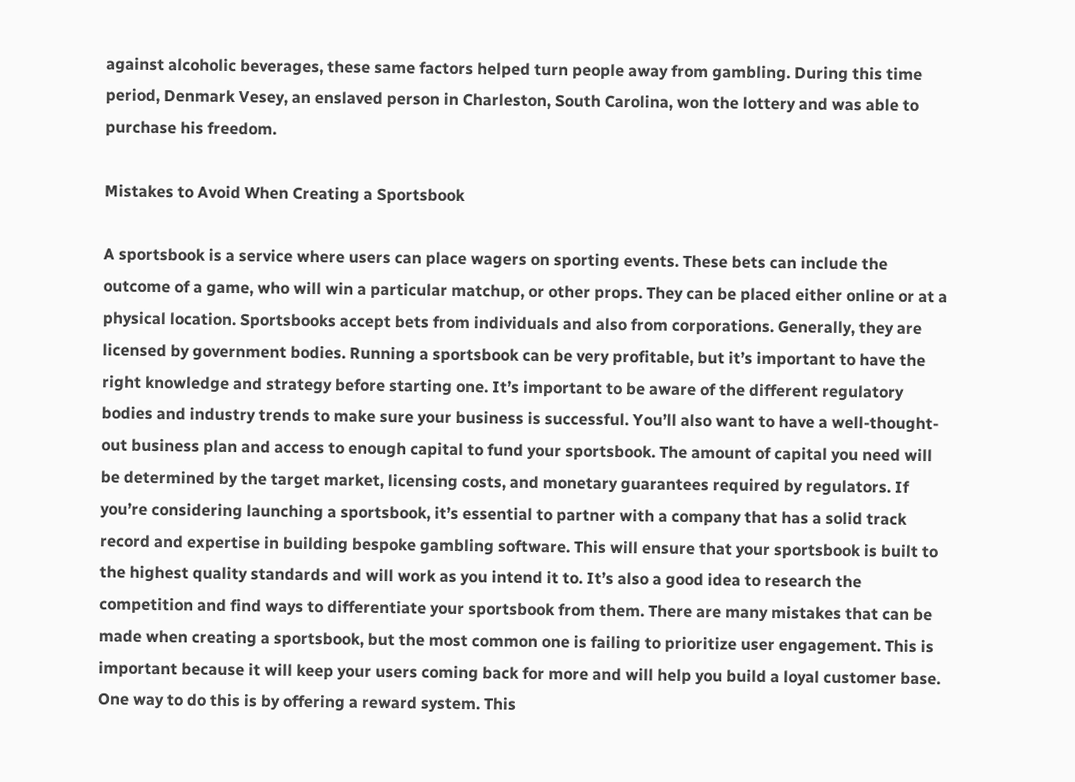against alcoholic beverages, these same factors helped turn people away from gambling. During this time period, Denmark Vesey, an enslaved person in Charleston, South Carolina, won the lottery and was able to purchase his freedom.

Mistakes to Avoid When Creating a Sportsbook

A sportsbook is a service where users can place wagers on sporting events. These bets can include the outcome of a game, who will win a particular matchup, or other props. They can be placed either online or at a physical location. Sportsbooks accept bets from individuals and also from corporations. Generally, they are licensed by government bodies. Running a sportsbook can be very profitable, but it’s important to have the right knowledge and strategy before starting one. It’s important to be aware of the different regulatory bodies and industry trends to make sure your business is successful. You’ll also want to have a well-thought-out business plan and access to enough capital to fund your sportsbook. The amount of capital you need will be determined by the target market, licensing costs, and monetary guarantees required by regulators. If you’re considering launching a sportsbook, it’s essential to partner with a company that has a solid track record and expertise in building bespoke gambling software. This will ensure that your sportsbook is built to the highest quality standards and will work as you intend it to. It’s also a good idea to research the competition and find ways to differentiate your sportsbook from them. There are many mistakes that can be made when creating a sportsbook, but the most common one is failing to prioritize user engagement. This is important because it will keep your users coming back for more and will help you build a loyal customer base. One way to do this is by offering a reward system. This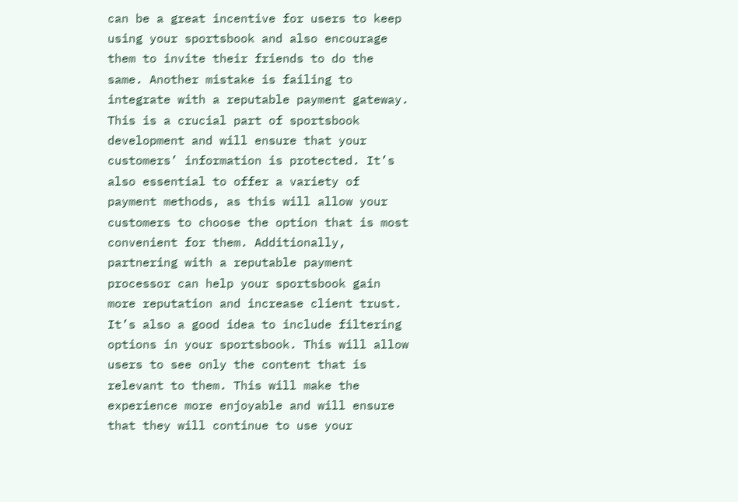can be a great incentive for users to keep using your sportsbook and also encourage them to invite their friends to do the same. Another mistake is failing to integrate with a reputable payment gateway. This is a crucial part of sportsbook development and will ensure that your customers’ information is protected. It’s also essential to offer a variety of payment methods, as this will allow your customers to choose the option that is most convenient for them. Additionally, partnering with a reputable payment processor can help your sportsbook gain more reputation and increase client trust. It’s also a good idea to include filtering options in your sportsbook. This will allow users to see only the content that is relevant to them. This will make the experience more enjoyable and will ensure that they will continue to use your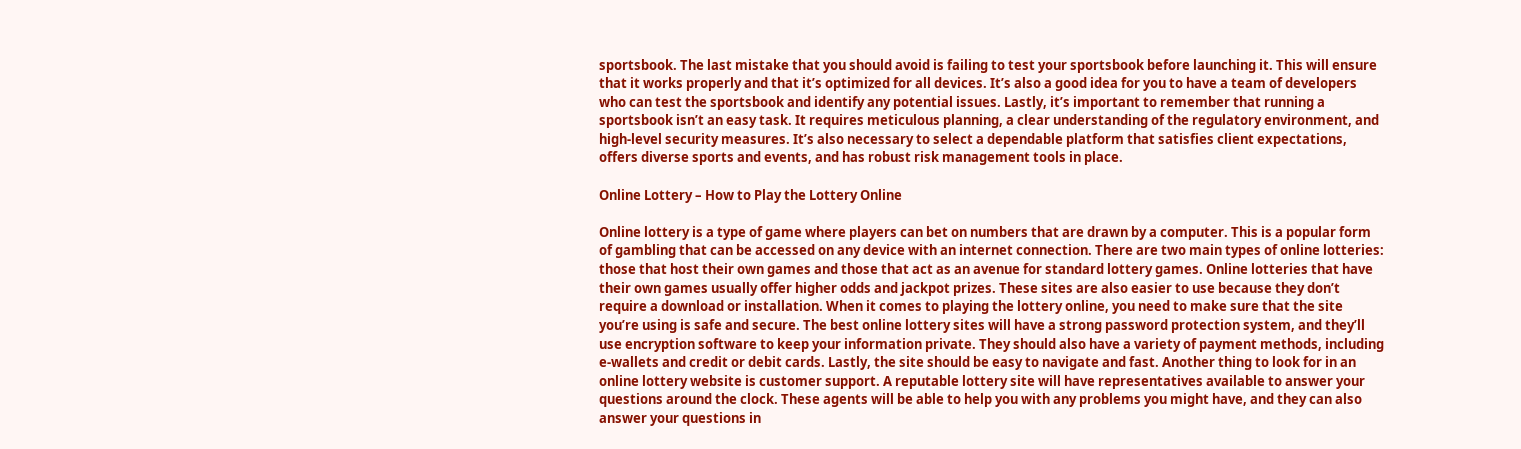sportsbook. The last mistake that you should avoid is failing to test your sportsbook before launching it. This will ensure that it works properly and that it’s optimized for all devices. It’s also a good idea for you to have a team of developers who can test the sportsbook and identify any potential issues. Lastly, it’s important to remember that running a sportsbook isn’t an easy task. It requires meticulous planning, a clear understanding of the regulatory environment, and high-level security measures. It’s also necessary to select a dependable platform that satisfies client expectations, offers diverse sports and events, and has robust risk management tools in place.

Online Lottery – How to Play the Lottery Online

Online lottery is a type of game where players can bet on numbers that are drawn by a computer. This is a popular form of gambling that can be accessed on any device with an internet connection. There are two main types of online lotteries: those that host their own games and those that act as an avenue for standard lottery games. Online lotteries that have their own games usually offer higher odds and jackpot prizes. These sites are also easier to use because they don’t require a download or installation. When it comes to playing the lottery online, you need to make sure that the site you’re using is safe and secure. The best online lottery sites will have a strong password protection system, and they’ll use encryption software to keep your information private. They should also have a variety of payment methods, including e-wallets and credit or debit cards. Lastly, the site should be easy to navigate and fast. Another thing to look for in an online lottery website is customer support. A reputable lottery site will have representatives available to answer your questions around the clock. These agents will be able to help you with any problems you might have, and they can also answer your questions in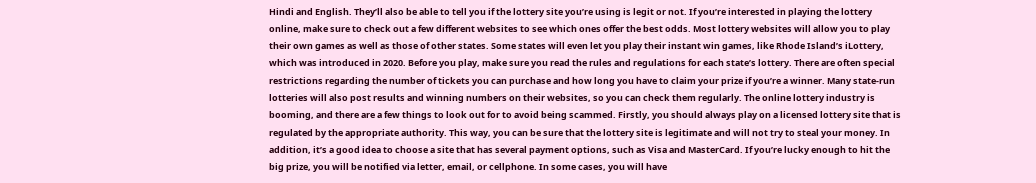Hindi and English. They’ll also be able to tell you if the lottery site you’re using is legit or not. If you’re interested in playing the lottery online, make sure to check out a few different websites to see which ones offer the best odds. Most lottery websites will allow you to play their own games as well as those of other states. Some states will even let you play their instant win games, like Rhode Island’s iLottery, which was introduced in 2020. Before you play, make sure you read the rules and regulations for each state’s lottery. There are often special restrictions regarding the number of tickets you can purchase and how long you have to claim your prize if you’re a winner. Many state-run lotteries will also post results and winning numbers on their websites, so you can check them regularly. The online lottery industry is booming, and there are a few things to look out for to avoid being scammed. Firstly, you should always play on a licensed lottery site that is regulated by the appropriate authority. This way, you can be sure that the lottery site is legitimate and will not try to steal your money. In addition, it’s a good idea to choose a site that has several payment options, such as Visa and MasterCard. If you’re lucky enough to hit the big prize, you will be notified via letter, email, or cellphone. In some cases, you will have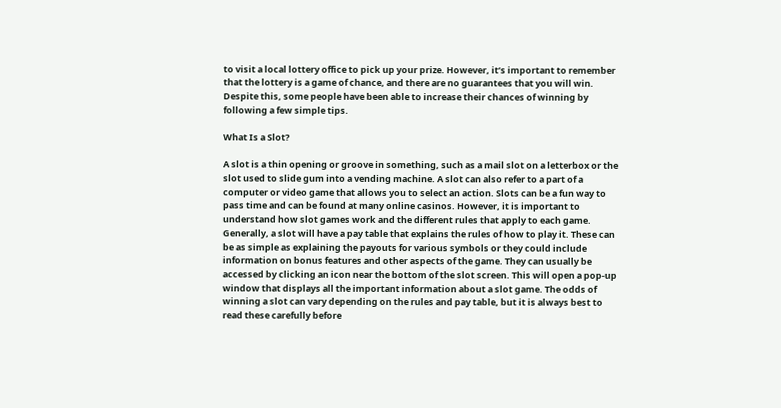to visit a local lottery office to pick up your prize. However, it’s important to remember that the lottery is a game of chance, and there are no guarantees that you will win. Despite this, some people have been able to increase their chances of winning by following a few simple tips.

What Is a Slot?

A slot is a thin opening or groove in something, such as a mail slot on a letterbox or the slot used to slide gum into a vending machine. A slot can also refer to a part of a computer or video game that allows you to select an action. Slots can be a fun way to pass time and can be found at many online casinos. However, it is important to understand how slot games work and the different rules that apply to each game. Generally, a slot will have a pay table that explains the rules of how to play it. These can be as simple as explaining the payouts for various symbols or they could include information on bonus features and other aspects of the game. They can usually be accessed by clicking an icon near the bottom of the slot screen. This will open a pop-up window that displays all the important information about a slot game. The odds of winning a slot can vary depending on the rules and pay table, but it is always best to read these carefully before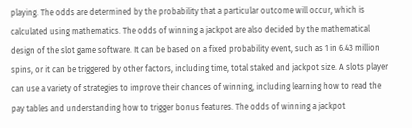playing. The odds are determined by the probability that a particular outcome will occur, which is calculated using mathematics. The odds of winning a jackpot are also decided by the mathematical design of the slot game software. It can be based on a fixed probability event, such as 1 in 6.43 million spins, or it can be triggered by other factors, including time, total staked and jackpot size. A slots player can use a variety of strategies to improve their chances of winning, including learning how to read the pay tables and understanding how to trigger bonus features. The odds of winning a jackpot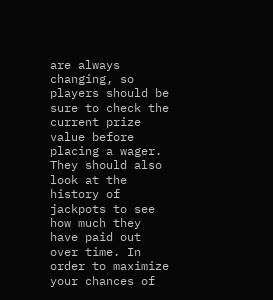are always changing, so players should be sure to check the current prize value before placing a wager. They should also look at the history of jackpots to see how much they have paid out over time. In order to maximize your chances of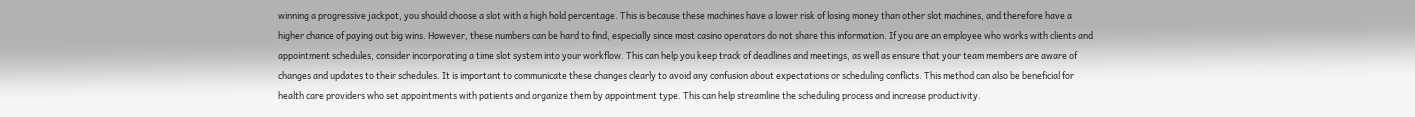winning a progressive jackpot, you should choose a slot with a high hold percentage. This is because these machines have a lower risk of losing money than other slot machines, and therefore have a higher chance of paying out big wins. However, these numbers can be hard to find, especially since most casino operators do not share this information. If you are an employee who works with clients and appointment schedules, consider incorporating a time slot system into your workflow. This can help you keep track of deadlines and meetings, as well as ensure that your team members are aware of changes and updates to their schedules. It is important to communicate these changes clearly to avoid any confusion about expectations or scheduling conflicts. This method can also be beneficial for health care providers who set appointments with patients and organize them by appointment type. This can help streamline the scheduling process and increase productivity.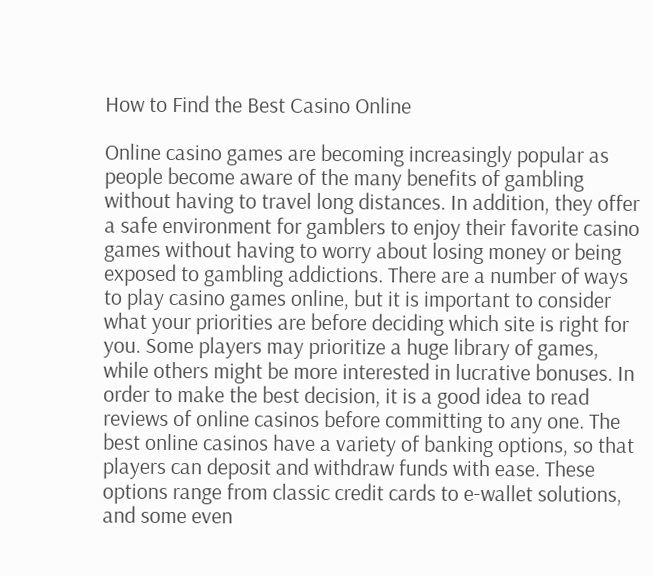How to Find the Best Casino Online

Online casino games are becoming increasingly popular as people become aware of the many benefits of gambling without having to travel long distances. In addition, they offer a safe environment for gamblers to enjoy their favorite casino games without having to worry about losing money or being exposed to gambling addictions. There are a number of ways to play casino games online, but it is important to consider what your priorities are before deciding which site is right for you. Some players may prioritize a huge library of games, while others might be more interested in lucrative bonuses. In order to make the best decision, it is a good idea to read reviews of online casinos before committing to any one. The best online casinos have a variety of banking options, so that players can deposit and withdraw funds with ease. These options range from classic credit cards to e-wallet solutions, and some even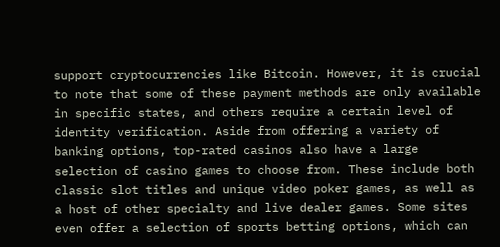support cryptocurrencies like Bitcoin. However, it is crucial to note that some of these payment methods are only available in specific states, and others require a certain level of identity verification. Aside from offering a variety of banking options, top-rated casinos also have a large selection of casino games to choose from. These include both classic slot titles and unique video poker games, as well as a host of other specialty and live dealer games. Some sites even offer a selection of sports betting options, which can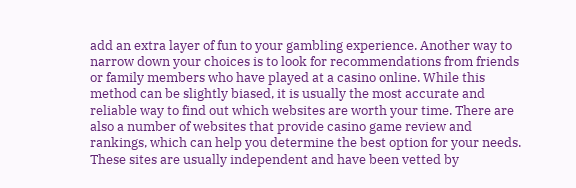add an extra layer of fun to your gambling experience. Another way to narrow down your choices is to look for recommendations from friends or family members who have played at a casino online. While this method can be slightly biased, it is usually the most accurate and reliable way to find out which websites are worth your time. There are also a number of websites that provide casino game review and rankings, which can help you determine the best option for your needs. These sites are usually independent and have been vetted by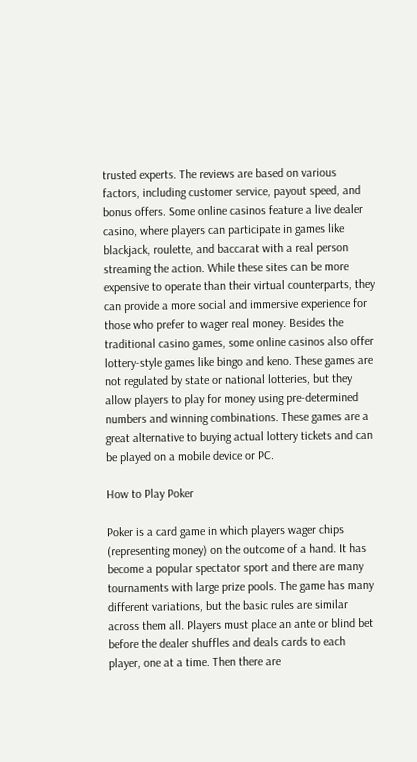trusted experts. The reviews are based on various factors, including customer service, payout speed, and bonus offers. Some online casinos feature a live dealer casino, where players can participate in games like blackjack, roulette, and baccarat with a real person streaming the action. While these sites can be more expensive to operate than their virtual counterparts, they can provide a more social and immersive experience for those who prefer to wager real money. Besides the traditional casino games, some online casinos also offer lottery-style games like bingo and keno. These games are not regulated by state or national lotteries, but they allow players to play for money using pre-determined numbers and winning combinations. These games are a great alternative to buying actual lottery tickets and can be played on a mobile device or PC.

How to Play Poker

Poker is a card game in which players wager chips (representing money) on the outcome of a hand. It has become a popular spectator sport and there are many tournaments with large prize pools. The game has many different variations, but the basic rules are similar across them all. Players must place an ante or blind bet before the dealer shuffles and deals cards to each player, one at a time. Then there are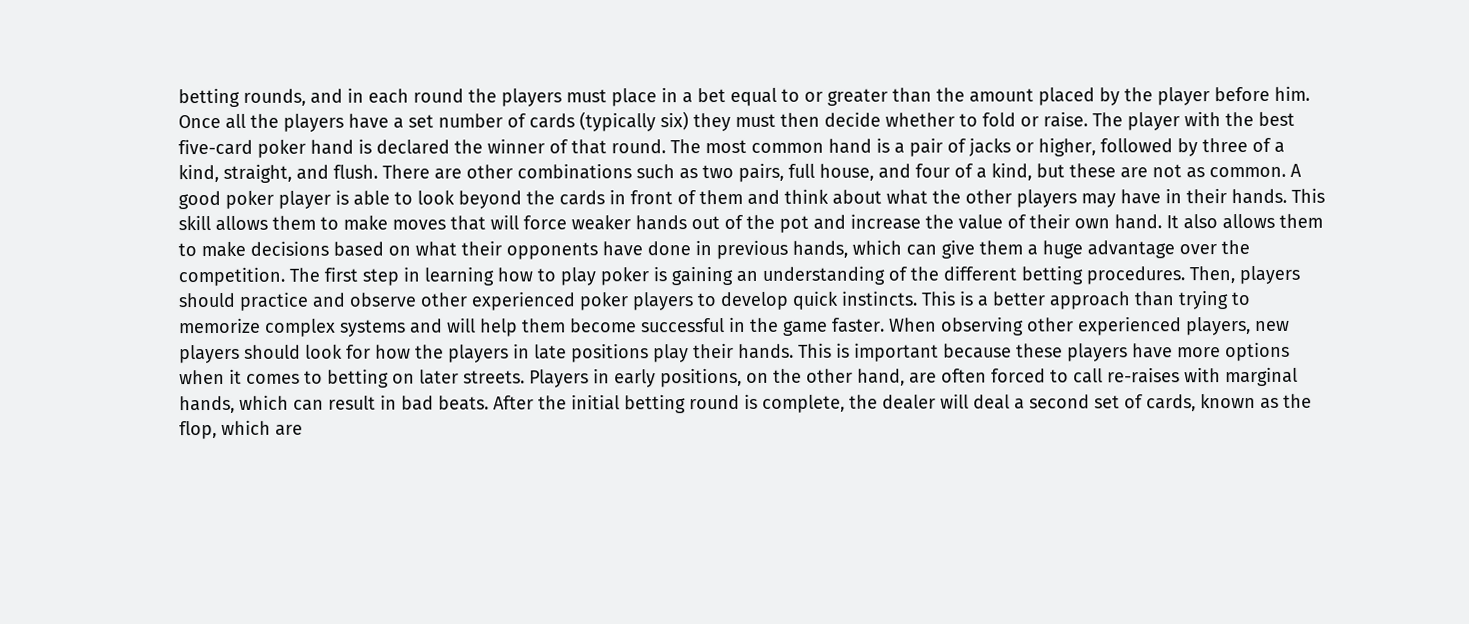betting rounds, and in each round the players must place in a bet equal to or greater than the amount placed by the player before him. Once all the players have a set number of cards (typically six) they must then decide whether to fold or raise. The player with the best five-card poker hand is declared the winner of that round. The most common hand is a pair of jacks or higher, followed by three of a kind, straight, and flush. There are other combinations such as two pairs, full house, and four of a kind, but these are not as common. A good poker player is able to look beyond the cards in front of them and think about what the other players may have in their hands. This skill allows them to make moves that will force weaker hands out of the pot and increase the value of their own hand. It also allows them to make decisions based on what their opponents have done in previous hands, which can give them a huge advantage over the competition. The first step in learning how to play poker is gaining an understanding of the different betting procedures. Then, players should practice and observe other experienced poker players to develop quick instincts. This is a better approach than trying to memorize complex systems and will help them become successful in the game faster. When observing other experienced players, new players should look for how the players in late positions play their hands. This is important because these players have more options when it comes to betting on later streets. Players in early positions, on the other hand, are often forced to call re-raises with marginal hands, which can result in bad beats. After the initial betting round is complete, the dealer will deal a second set of cards, known as the flop, which are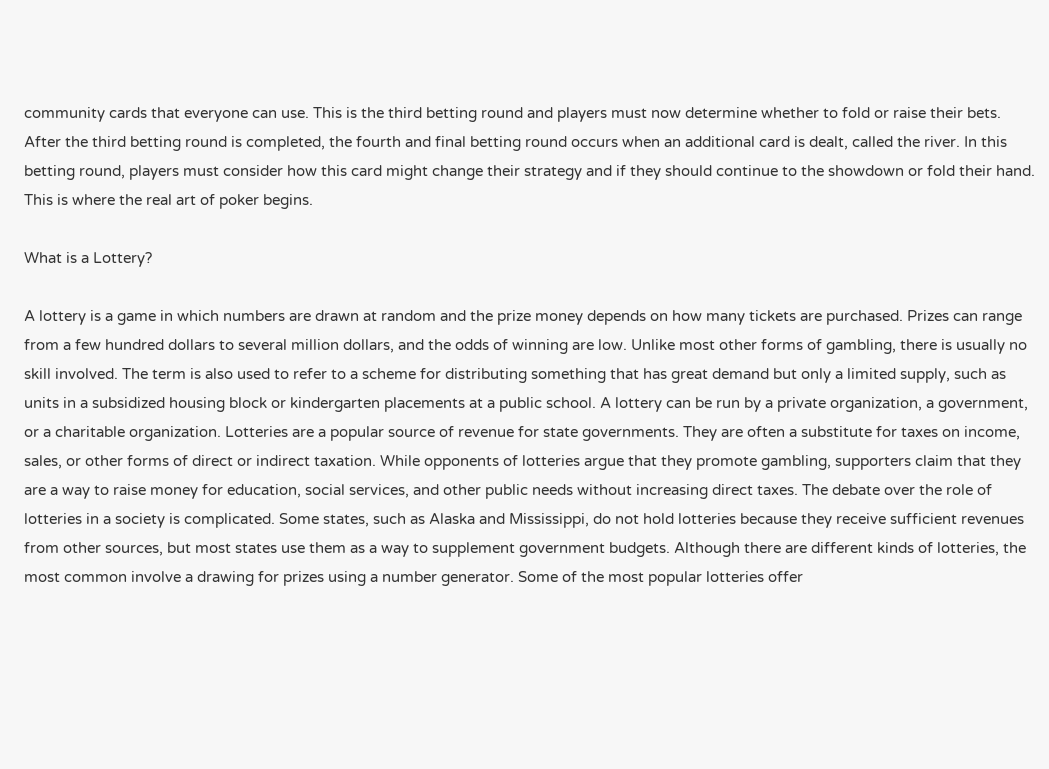community cards that everyone can use. This is the third betting round and players must now determine whether to fold or raise their bets. After the third betting round is completed, the fourth and final betting round occurs when an additional card is dealt, called the river. In this betting round, players must consider how this card might change their strategy and if they should continue to the showdown or fold their hand. This is where the real art of poker begins.

What is a Lottery?

A lottery is a game in which numbers are drawn at random and the prize money depends on how many tickets are purchased. Prizes can range from a few hundred dollars to several million dollars, and the odds of winning are low. Unlike most other forms of gambling, there is usually no skill involved. The term is also used to refer to a scheme for distributing something that has great demand but only a limited supply, such as units in a subsidized housing block or kindergarten placements at a public school. A lottery can be run by a private organization, a government, or a charitable organization. Lotteries are a popular source of revenue for state governments. They are often a substitute for taxes on income, sales, or other forms of direct or indirect taxation. While opponents of lotteries argue that they promote gambling, supporters claim that they are a way to raise money for education, social services, and other public needs without increasing direct taxes. The debate over the role of lotteries in a society is complicated. Some states, such as Alaska and Mississippi, do not hold lotteries because they receive sufficient revenues from other sources, but most states use them as a way to supplement government budgets. Although there are different kinds of lotteries, the most common involve a drawing for prizes using a number generator. Some of the most popular lotteries offer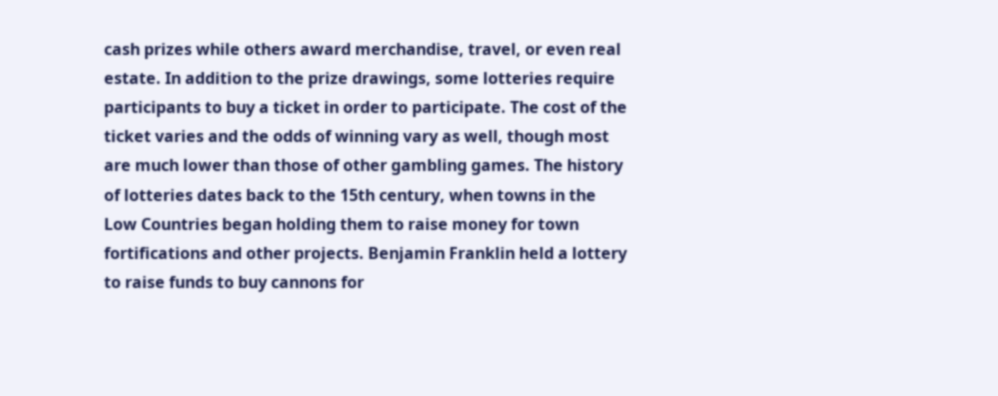cash prizes while others award merchandise, travel, or even real estate. In addition to the prize drawings, some lotteries require participants to buy a ticket in order to participate. The cost of the ticket varies and the odds of winning vary as well, though most are much lower than those of other gambling games. The history of lotteries dates back to the 15th century, when towns in the Low Countries began holding them to raise money for town fortifications and other projects. Benjamin Franklin held a lottery to raise funds to buy cannons for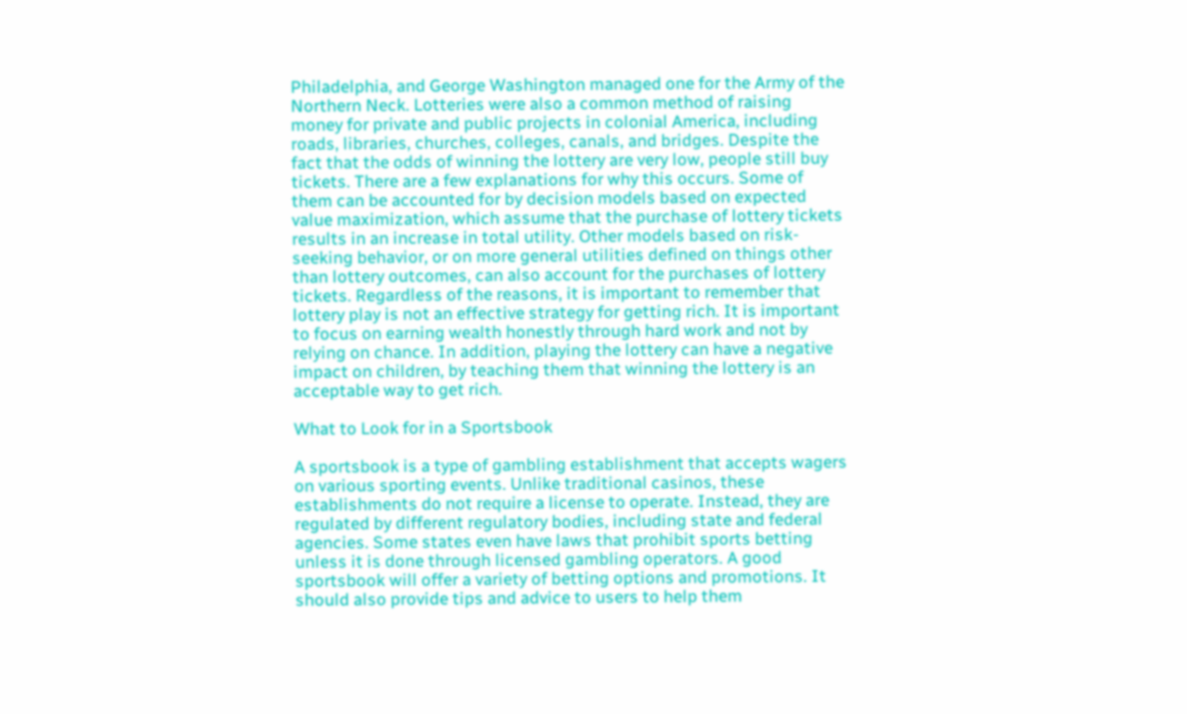Philadelphia, and George Washington managed one for the Army of the Northern Neck. Lotteries were also a common method of raising money for private and public projects in colonial America, including roads, libraries, churches, colleges, canals, and bridges. Despite the fact that the odds of winning the lottery are very low, people still buy tickets. There are a few explanations for why this occurs. Some of them can be accounted for by decision models based on expected value maximization, which assume that the purchase of lottery tickets results in an increase in total utility. Other models based on risk-seeking behavior, or on more general utilities defined on things other than lottery outcomes, can also account for the purchases of lottery tickets. Regardless of the reasons, it is important to remember that lottery play is not an effective strategy for getting rich. It is important to focus on earning wealth honestly through hard work and not by relying on chance. In addition, playing the lottery can have a negative impact on children, by teaching them that winning the lottery is an acceptable way to get rich.

What to Look for in a Sportsbook

A sportsbook is a type of gambling establishment that accepts wagers on various sporting events. Unlike traditional casinos, these establishments do not require a license to operate. Instead, they are regulated by different regulatory bodies, including state and federal agencies. Some states even have laws that prohibit sports betting unless it is done through licensed gambling operators. A good sportsbook will offer a variety of betting options and promotions. It should also provide tips and advice to users to help them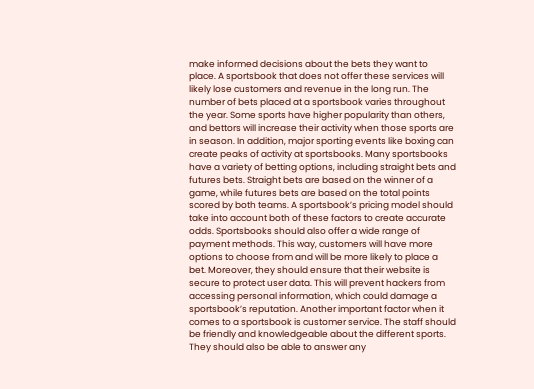make informed decisions about the bets they want to place. A sportsbook that does not offer these services will likely lose customers and revenue in the long run. The number of bets placed at a sportsbook varies throughout the year. Some sports have higher popularity than others, and bettors will increase their activity when those sports are in season. In addition, major sporting events like boxing can create peaks of activity at sportsbooks. Many sportsbooks have a variety of betting options, including straight bets and futures bets. Straight bets are based on the winner of a game, while futures bets are based on the total points scored by both teams. A sportsbook’s pricing model should take into account both of these factors to create accurate odds. Sportsbooks should also offer a wide range of payment methods. This way, customers will have more options to choose from and will be more likely to place a bet. Moreover, they should ensure that their website is secure to protect user data. This will prevent hackers from accessing personal information, which could damage a sportsbook’s reputation. Another important factor when it comes to a sportsbook is customer service. The staff should be friendly and knowledgeable about the different sports. They should also be able to answer any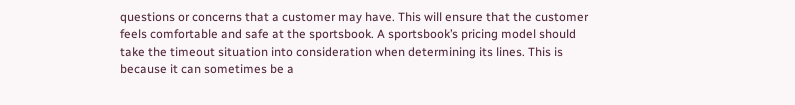questions or concerns that a customer may have. This will ensure that the customer feels comfortable and safe at the sportsbook. A sportsbook’s pricing model should take the timeout situation into consideration when determining its lines. This is because it can sometimes be a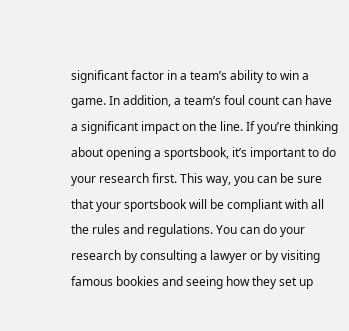significant factor in a team’s ability to win a game. In addition, a team’s foul count can have a significant impact on the line. If you’re thinking about opening a sportsbook, it’s important to do your research first. This way, you can be sure that your sportsbook will be compliant with all the rules and regulations. You can do your research by consulting a lawyer or by visiting famous bookies and seeing how they set up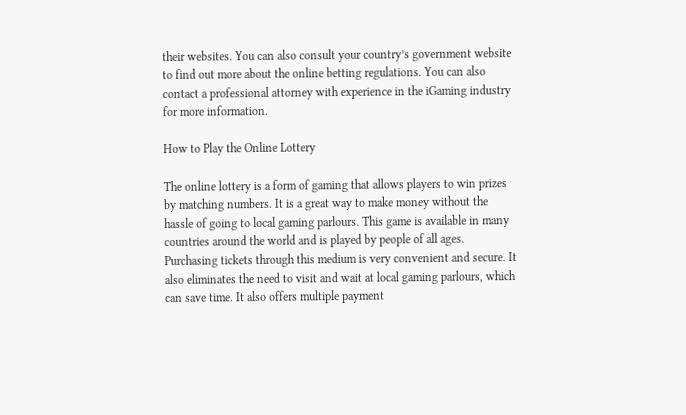their websites. You can also consult your country’s government website to find out more about the online betting regulations. You can also contact a professional attorney with experience in the iGaming industry for more information.

How to Play the Online Lottery

The online lottery is a form of gaming that allows players to win prizes by matching numbers. It is a great way to make money without the hassle of going to local gaming parlours. This game is available in many countries around the world and is played by people of all ages. Purchasing tickets through this medium is very convenient and secure. It also eliminates the need to visit and wait at local gaming parlours, which can save time. It also offers multiple payment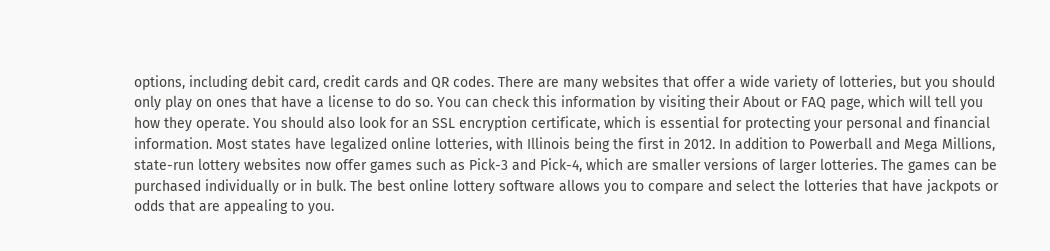options, including debit card, credit cards and QR codes. There are many websites that offer a wide variety of lotteries, but you should only play on ones that have a license to do so. You can check this information by visiting their About or FAQ page, which will tell you how they operate. You should also look for an SSL encryption certificate, which is essential for protecting your personal and financial information. Most states have legalized online lotteries, with Illinois being the first in 2012. In addition to Powerball and Mega Millions, state-run lottery websites now offer games such as Pick-3 and Pick-4, which are smaller versions of larger lotteries. The games can be purchased individually or in bulk. The best online lottery software allows you to compare and select the lotteries that have jackpots or odds that are appealing to you.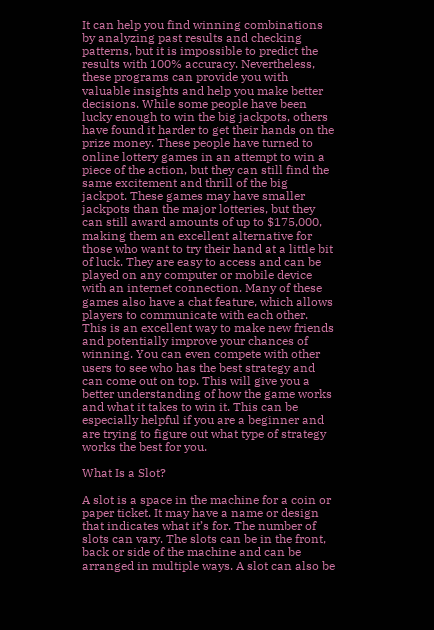It can help you find winning combinations by analyzing past results and checking patterns, but it is impossible to predict the results with 100% accuracy. Nevertheless, these programs can provide you with valuable insights and help you make better decisions. While some people have been lucky enough to win the big jackpots, others have found it harder to get their hands on the prize money. These people have turned to online lottery games in an attempt to win a piece of the action, but they can still find the same excitement and thrill of the big jackpot. These games may have smaller jackpots than the major lotteries, but they can still award amounts of up to $175,000, making them an excellent alternative for those who want to try their hand at a little bit of luck. They are easy to access and can be played on any computer or mobile device with an internet connection. Many of these games also have a chat feature, which allows players to communicate with each other. This is an excellent way to make new friends and potentially improve your chances of winning. You can even compete with other users to see who has the best strategy and can come out on top. This will give you a better understanding of how the game works and what it takes to win it. This can be especially helpful if you are a beginner and are trying to figure out what type of strategy works the best for you.

What Is a Slot?

A slot is a space in the machine for a coin or paper ticket. It may have a name or design that indicates what it’s for. The number of slots can vary. The slots can be in the front, back or side of the machine and can be arranged in multiple ways. A slot can also be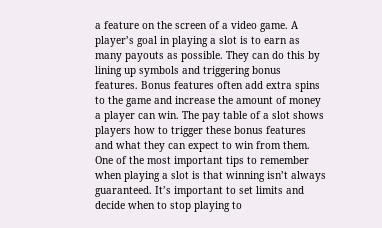a feature on the screen of a video game. A player’s goal in playing a slot is to earn as many payouts as possible. They can do this by lining up symbols and triggering bonus features. Bonus features often add extra spins to the game and increase the amount of money a player can win. The pay table of a slot shows players how to trigger these bonus features and what they can expect to win from them. One of the most important tips to remember when playing a slot is that winning isn’t always guaranteed. It’s important to set limits and decide when to stop playing to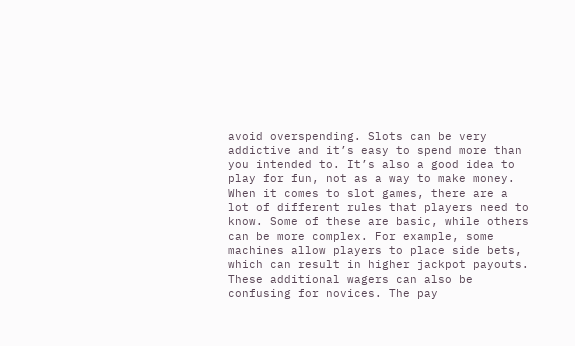avoid overspending. Slots can be very addictive and it’s easy to spend more than you intended to. It’s also a good idea to play for fun, not as a way to make money. When it comes to slot games, there are a lot of different rules that players need to know. Some of these are basic, while others can be more complex. For example, some machines allow players to place side bets, which can result in higher jackpot payouts. These additional wagers can also be confusing for novices. The pay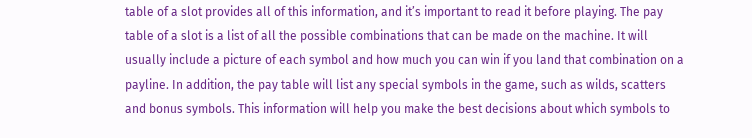table of a slot provides all of this information, and it’s important to read it before playing. The pay table of a slot is a list of all the possible combinations that can be made on the machine. It will usually include a picture of each symbol and how much you can win if you land that combination on a payline. In addition, the pay table will list any special symbols in the game, such as wilds, scatters and bonus symbols. This information will help you make the best decisions about which symbols to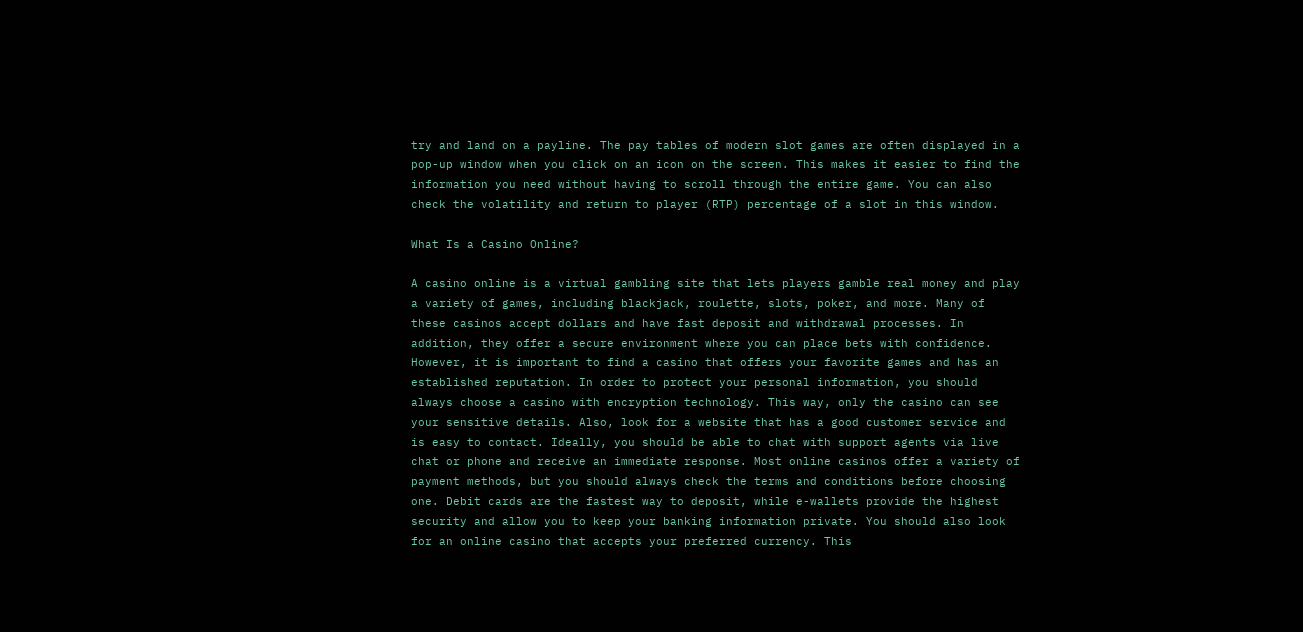try and land on a payline. The pay tables of modern slot games are often displayed in a pop-up window when you click on an icon on the screen. This makes it easier to find the information you need without having to scroll through the entire game. You can also check the volatility and return to player (RTP) percentage of a slot in this window.

What Is a Casino Online?

A casino online is a virtual gambling site that lets players gamble real money and play a variety of games, including blackjack, roulette, slots, poker, and more. Many of these casinos accept dollars and have fast deposit and withdrawal processes. In addition, they offer a secure environment where you can place bets with confidence. However, it is important to find a casino that offers your favorite games and has an established reputation. In order to protect your personal information, you should always choose a casino with encryption technology. This way, only the casino can see your sensitive details. Also, look for a website that has a good customer service and is easy to contact. Ideally, you should be able to chat with support agents via live chat or phone and receive an immediate response. Most online casinos offer a variety of payment methods, but you should always check the terms and conditions before choosing one. Debit cards are the fastest way to deposit, while e-wallets provide the highest security and allow you to keep your banking information private. You should also look for an online casino that accepts your preferred currency. This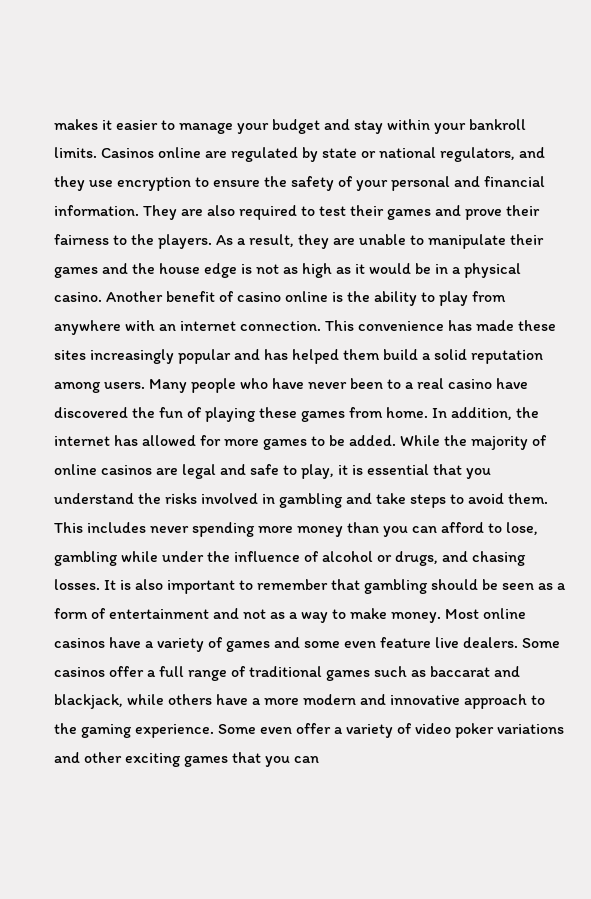makes it easier to manage your budget and stay within your bankroll limits. Casinos online are regulated by state or national regulators, and they use encryption to ensure the safety of your personal and financial information. They are also required to test their games and prove their fairness to the players. As a result, they are unable to manipulate their games and the house edge is not as high as it would be in a physical casino. Another benefit of casino online is the ability to play from anywhere with an internet connection. This convenience has made these sites increasingly popular and has helped them build a solid reputation among users. Many people who have never been to a real casino have discovered the fun of playing these games from home. In addition, the internet has allowed for more games to be added. While the majority of online casinos are legal and safe to play, it is essential that you understand the risks involved in gambling and take steps to avoid them. This includes never spending more money than you can afford to lose, gambling while under the influence of alcohol or drugs, and chasing losses. It is also important to remember that gambling should be seen as a form of entertainment and not as a way to make money. Most online casinos have a variety of games and some even feature live dealers. Some casinos offer a full range of traditional games such as baccarat and blackjack, while others have a more modern and innovative approach to the gaming experience. Some even offer a variety of video poker variations and other exciting games that you can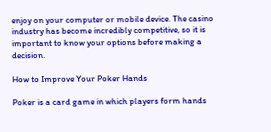enjoy on your computer or mobile device. The casino industry has become incredibly competitive, so it is important to know your options before making a decision.

How to Improve Your Poker Hands

Poker is a card game in which players form hands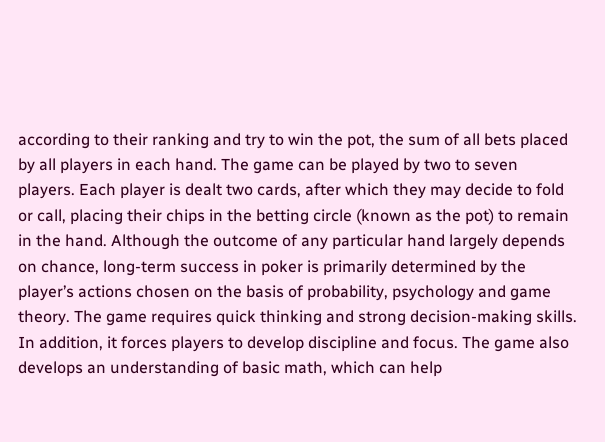according to their ranking and try to win the pot, the sum of all bets placed by all players in each hand. The game can be played by two to seven players. Each player is dealt two cards, after which they may decide to fold or call, placing their chips in the betting circle (known as the pot) to remain in the hand. Although the outcome of any particular hand largely depends on chance, long-term success in poker is primarily determined by the player’s actions chosen on the basis of probability, psychology and game theory. The game requires quick thinking and strong decision-making skills. In addition, it forces players to develop discipline and focus. The game also develops an understanding of basic math, which can help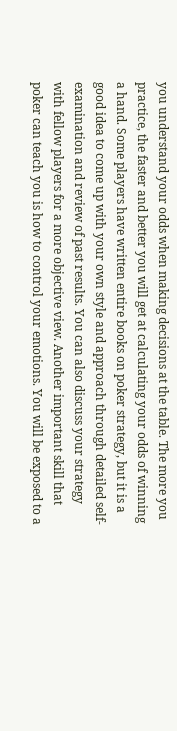you understand your odds when making decisions at the table. The more you practice, the faster and better you will get at calculating your odds of winning a hand. Some players have written entire books on poker strategy, but it is a good idea to come up with your own style and approach through detailed self-examination and review of past results. You can also discuss your strategy with fellow players for a more objective view. Another important skill that poker can teach you is how to control your emotions. You will be exposed to a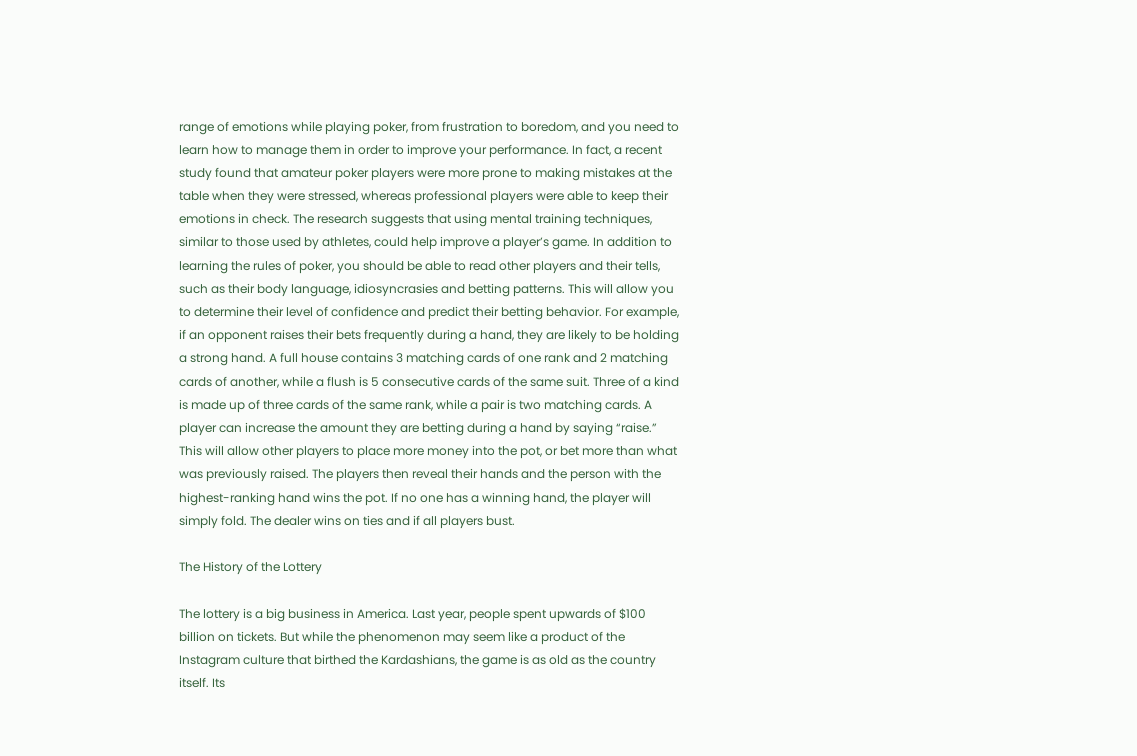range of emotions while playing poker, from frustration to boredom, and you need to learn how to manage them in order to improve your performance. In fact, a recent study found that amateur poker players were more prone to making mistakes at the table when they were stressed, whereas professional players were able to keep their emotions in check. The research suggests that using mental training techniques, similar to those used by athletes, could help improve a player’s game. In addition to learning the rules of poker, you should be able to read other players and their tells, such as their body language, idiosyncrasies and betting patterns. This will allow you to determine their level of confidence and predict their betting behavior. For example, if an opponent raises their bets frequently during a hand, they are likely to be holding a strong hand. A full house contains 3 matching cards of one rank and 2 matching cards of another, while a flush is 5 consecutive cards of the same suit. Three of a kind is made up of three cards of the same rank, while a pair is two matching cards. A player can increase the amount they are betting during a hand by saying “raise.” This will allow other players to place more money into the pot, or bet more than what was previously raised. The players then reveal their hands and the person with the highest-ranking hand wins the pot. If no one has a winning hand, the player will simply fold. The dealer wins on ties and if all players bust.

The History of the Lottery

The lottery is a big business in America. Last year, people spent upwards of $100 billion on tickets. But while the phenomenon may seem like a product of the Instagram culture that birthed the Kardashians, the game is as old as the country itself. Its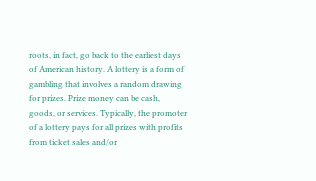roots, in fact, go back to the earliest days of American history. A lottery is a form of gambling that involves a random drawing for prizes. Prize money can be cash, goods, or services. Typically, the promoter of a lottery pays for all prizes with profits from ticket sales and/or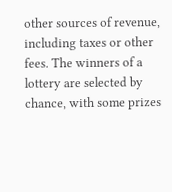other sources of revenue, including taxes or other fees. The winners of a lottery are selected by chance, with some prizes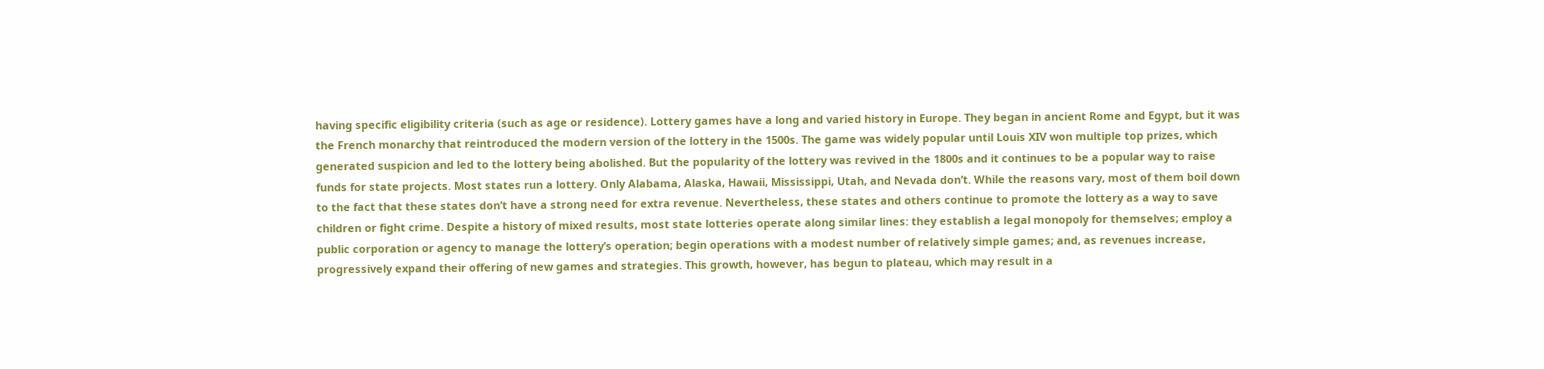having specific eligibility criteria (such as age or residence). Lottery games have a long and varied history in Europe. They began in ancient Rome and Egypt, but it was the French monarchy that reintroduced the modern version of the lottery in the 1500s. The game was widely popular until Louis XIV won multiple top prizes, which generated suspicion and led to the lottery being abolished. But the popularity of the lottery was revived in the 1800s and it continues to be a popular way to raise funds for state projects. Most states run a lottery. Only Alabama, Alaska, Hawaii, Mississippi, Utah, and Nevada don’t. While the reasons vary, most of them boil down to the fact that these states don’t have a strong need for extra revenue. Nevertheless, these states and others continue to promote the lottery as a way to save children or fight crime. Despite a history of mixed results, most state lotteries operate along similar lines: they establish a legal monopoly for themselves; employ a public corporation or agency to manage the lottery’s operation; begin operations with a modest number of relatively simple games; and, as revenues increase, progressively expand their offering of new games and strategies. This growth, however, has begun to plateau, which may result in a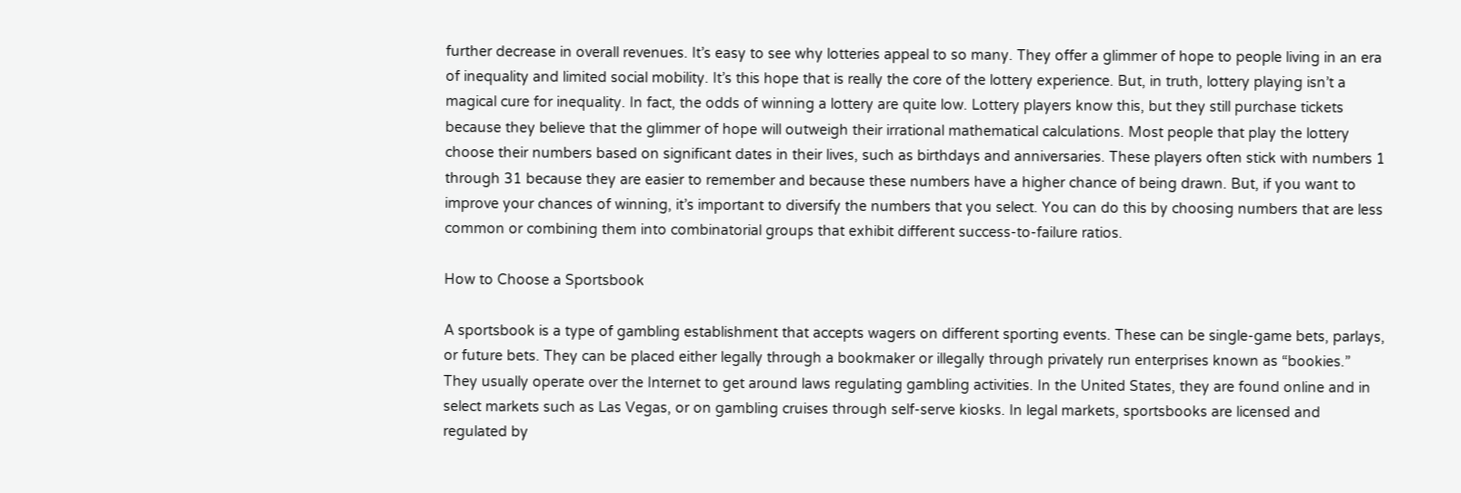further decrease in overall revenues. It’s easy to see why lotteries appeal to so many. They offer a glimmer of hope to people living in an era of inequality and limited social mobility. It’s this hope that is really the core of the lottery experience. But, in truth, lottery playing isn’t a magical cure for inequality. In fact, the odds of winning a lottery are quite low. Lottery players know this, but they still purchase tickets because they believe that the glimmer of hope will outweigh their irrational mathematical calculations. Most people that play the lottery choose their numbers based on significant dates in their lives, such as birthdays and anniversaries. These players often stick with numbers 1 through 31 because they are easier to remember and because these numbers have a higher chance of being drawn. But, if you want to improve your chances of winning, it’s important to diversify the numbers that you select. You can do this by choosing numbers that are less common or combining them into combinatorial groups that exhibit different success-to-failure ratios.

How to Choose a Sportsbook

A sportsbook is a type of gambling establishment that accepts wagers on different sporting events. These can be single-game bets, parlays, or future bets. They can be placed either legally through a bookmaker or illegally through privately run enterprises known as “bookies.” They usually operate over the Internet to get around laws regulating gambling activities. In the United States, they are found online and in select markets such as Las Vegas, or on gambling cruises through self-serve kiosks. In legal markets, sportsbooks are licensed and regulated by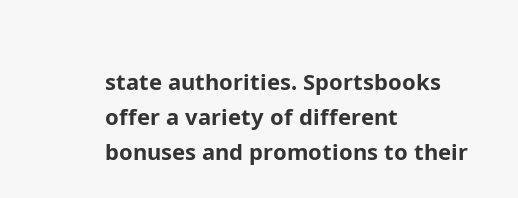state authorities. Sportsbooks offer a variety of different bonuses and promotions to their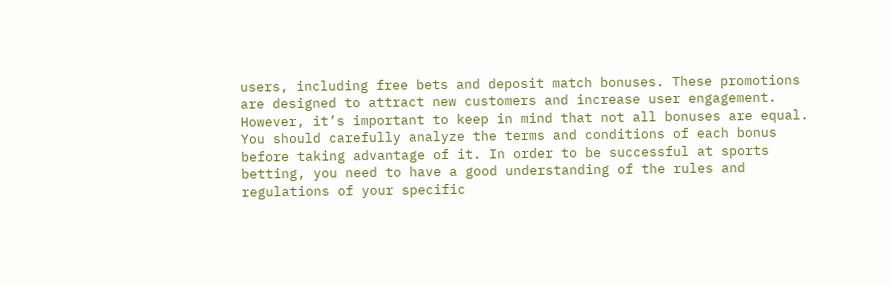users, including free bets and deposit match bonuses. These promotions are designed to attract new customers and increase user engagement. However, it’s important to keep in mind that not all bonuses are equal. You should carefully analyze the terms and conditions of each bonus before taking advantage of it. In order to be successful at sports betting, you need to have a good understanding of the rules and regulations of your specific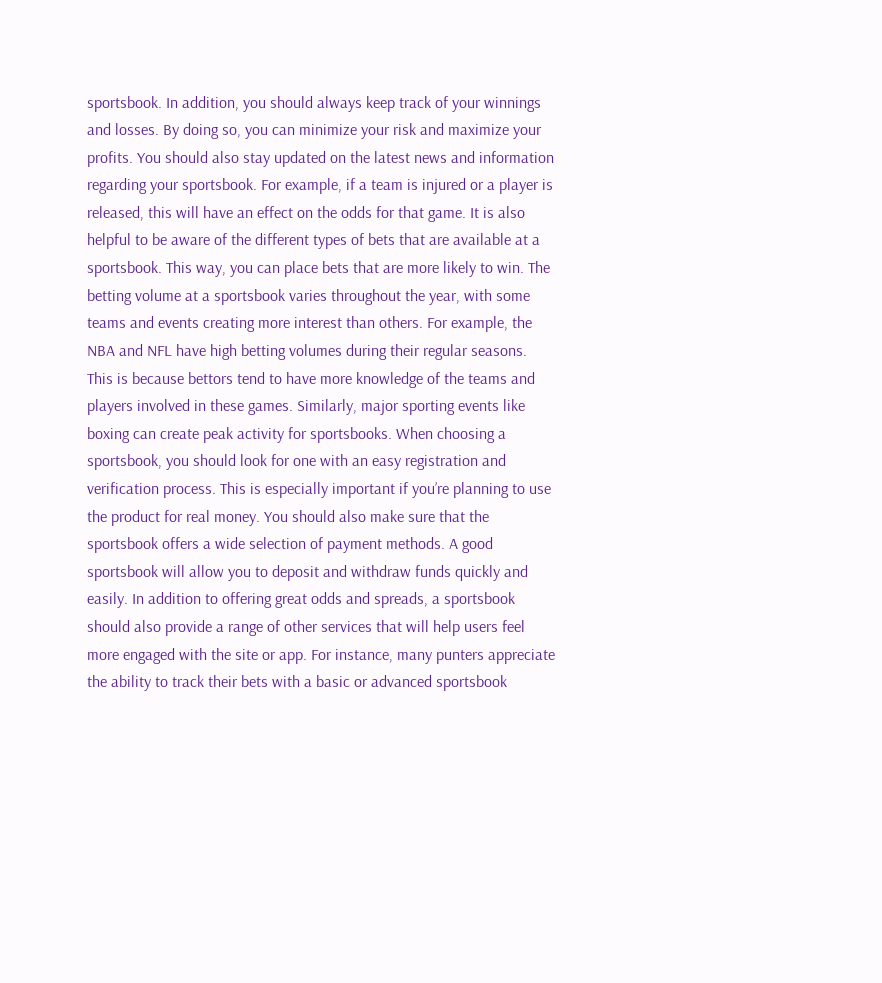sportsbook. In addition, you should always keep track of your winnings and losses. By doing so, you can minimize your risk and maximize your profits. You should also stay updated on the latest news and information regarding your sportsbook. For example, if a team is injured or a player is released, this will have an effect on the odds for that game. It is also helpful to be aware of the different types of bets that are available at a sportsbook. This way, you can place bets that are more likely to win. The betting volume at a sportsbook varies throughout the year, with some teams and events creating more interest than others. For example, the NBA and NFL have high betting volumes during their regular seasons. This is because bettors tend to have more knowledge of the teams and players involved in these games. Similarly, major sporting events like boxing can create peak activity for sportsbooks. When choosing a sportsbook, you should look for one with an easy registration and verification process. This is especially important if you’re planning to use the product for real money. You should also make sure that the sportsbook offers a wide selection of payment methods. A good sportsbook will allow you to deposit and withdraw funds quickly and easily. In addition to offering great odds and spreads, a sportsbook should also provide a range of other services that will help users feel more engaged with the site or app. For instance, many punters appreciate the ability to track their bets with a basic or advanced sportsbook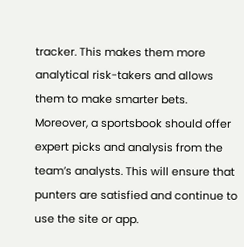tracker. This makes them more analytical risk-takers and allows them to make smarter bets. Moreover, a sportsbook should offer expert picks and analysis from the team’s analysts. This will ensure that punters are satisfied and continue to use the site or app.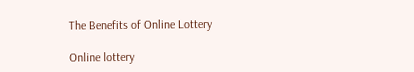The Benefits of Online Lottery

Online lottery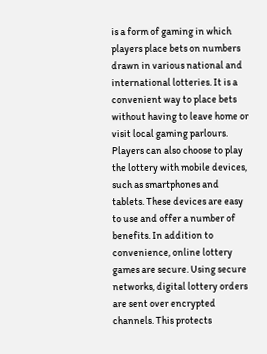is a form of gaming in which players place bets on numbers drawn in various national and international lotteries. It is a convenient way to place bets without having to leave home or visit local gaming parlours. Players can also choose to play the lottery with mobile devices, such as smartphones and tablets. These devices are easy to use and offer a number of benefits. In addition to convenience, online lottery games are secure. Using secure networks, digital lottery orders are sent over encrypted channels. This protects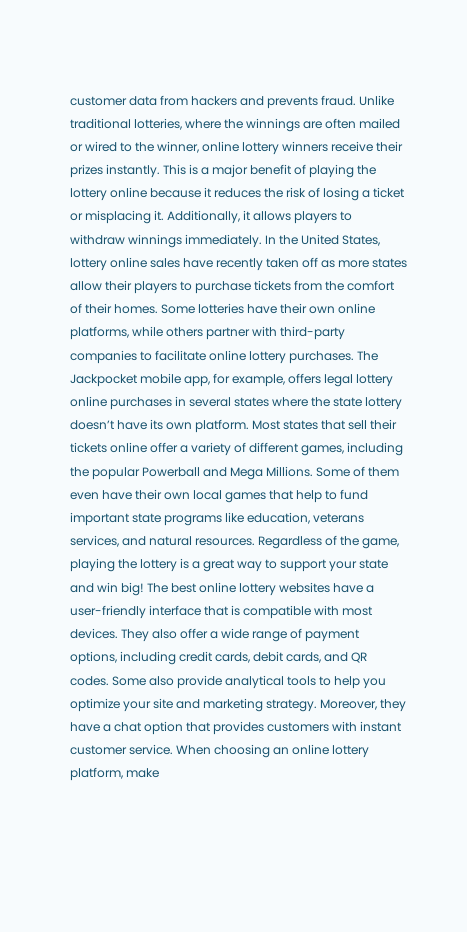customer data from hackers and prevents fraud. Unlike traditional lotteries, where the winnings are often mailed or wired to the winner, online lottery winners receive their prizes instantly. This is a major benefit of playing the lottery online because it reduces the risk of losing a ticket or misplacing it. Additionally, it allows players to withdraw winnings immediately. In the United States, lottery online sales have recently taken off as more states allow their players to purchase tickets from the comfort of their homes. Some lotteries have their own online platforms, while others partner with third-party companies to facilitate online lottery purchases. The Jackpocket mobile app, for example, offers legal lottery online purchases in several states where the state lottery doesn’t have its own platform. Most states that sell their tickets online offer a variety of different games, including the popular Powerball and Mega Millions. Some of them even have their own local games that help to fund important state programs like education, veterans services, and natural resources. Regardless of the game, playing the lottery is a great way to support your state and win big! The best online lottery websites have a user-friendly interface that is compatible with most devices. They also offer a wide range of payment options, including credit cards, debit cards, and QR codes. Some also provide analytical tools to help you optimize your site and marketing strategy. Moreover, they have a chat option that provides customers with instant customer service. When choosing an online lottery platform, make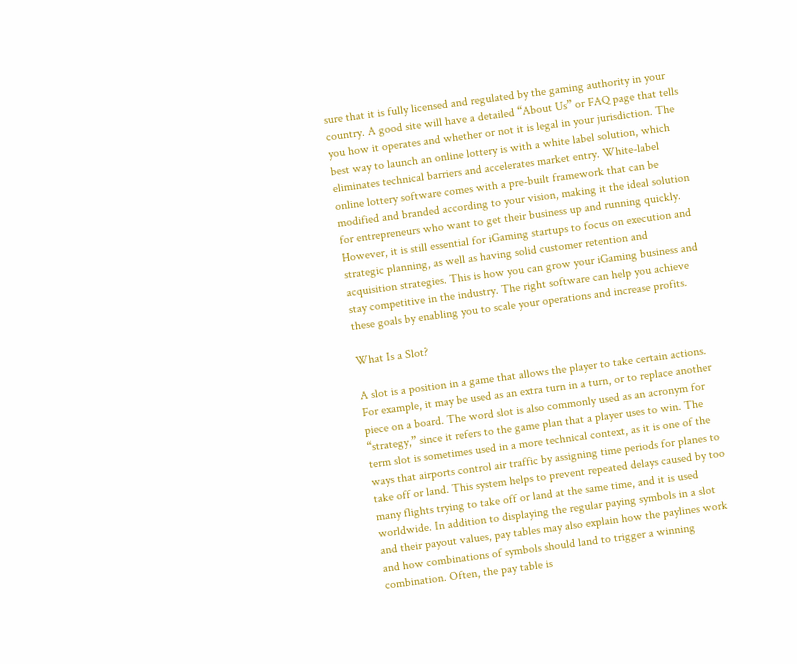sure that it is fully licensed and regulated by the gaming authority in your country. A good site will have a detailed “About Us” or FAQ page that tells you how it operates and whether or not it is legal in your jurisdiction. The best way to launch an online lottery is with a white label solution, which eliminates technical barriers and accelerates market entry. White-label online lottery software comes with a pre-built framework that can be modified and branded according to your vision, making it the ideal solution for entrepreneurs who want to get their business up and running quickly. However, it is still essential for iGaming startups to focus on execution and strategic planning, as well as having solid customer retention and acquisition strategies. This is how you can grow your iGaming business and stay competitive in the industry. The right software can help you achieve these goals by enabling you to scale your operations and increase profits.

What Is a Slot?

A slot is a position in a game that allows the player to take certain actions. For example, it may be used as an extra turn in a turn, or to replace another piece on a board. The word slot is also commonly used as an acronym for “strategy,” since it refers to the game plan that a player uses to win. The term slot is sometimes used in a more technical context, as it is one of the ways that airports control air traffic by assigning time periods for planes to take off or land. This system helps to prevent repeated delays caused by too many flights trying to take off or land at the same time, and it is used worldwide. In addition to displaying the regular paying symbols in a slot and their payout values, pay tables may also explain how the paylines work and how combinations of symbols should land to trigger a winning combination. Often, the pay table is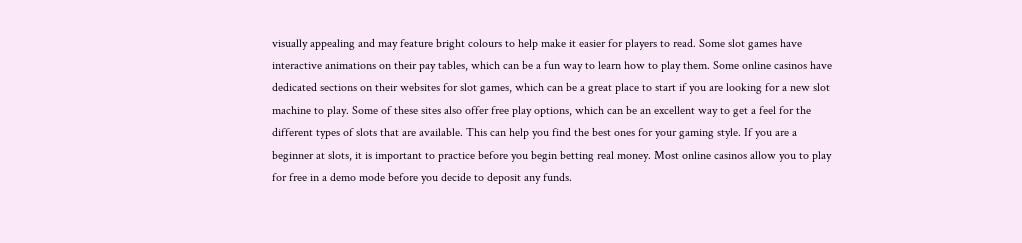visually appealing and may feature bright colours to help make it easier for players to read. Some slot games have interactive animations on their pay tables, which can be a fun way to learn how to play them. Some online casinos have dedicated sections on their websites for slot games, which can be a great place to start if you are looking for a new slot machine to play. Some of these sites also offer free play options, which can be an excellent way to get a feel for the different types of slots that are available. This can help you find the best ones for your gaming style. If you are a beginner at slots, it is important to practice before you begin betting real money. Most online casinos allow you to play for free in a demo mode before you decide to deposit any funds.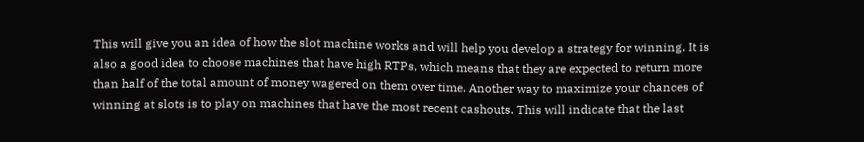This will give you an idea of how the slot machine works and will help you develop a strategy for winning. It is also a good idea to choose machines that have high RTPs, which means that they are expected to return more than half of the total amount of money wagered on them over time. Another way to maximize your chances of winning at slots is to play on machines that have the most recent cashouts. This will indicate that the last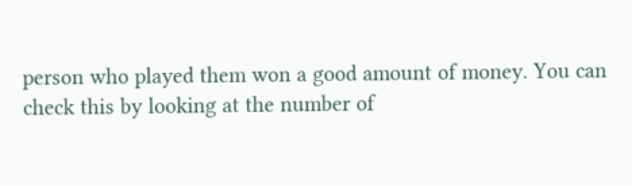person who played them won a good amount of money. You can check this by looking at the number of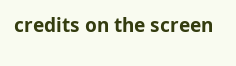credits on the screen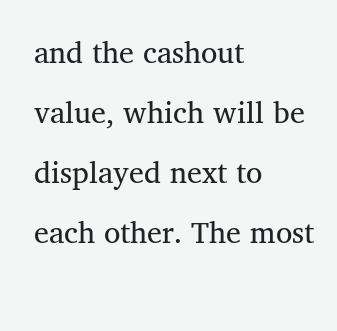and the cashout value, which will be displayed next to each other. The most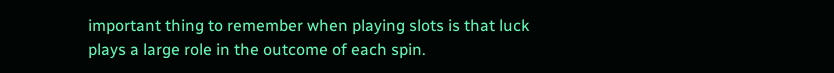important thing to remember when playing slots is that luck plays a large role in the outcome of each spin.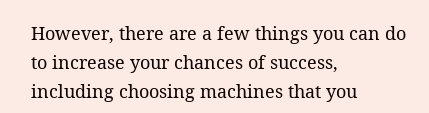However, there are a few things you can do to increase your chances of success, including choosing machines that you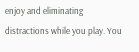enjoy and eliminating distractions while you play. You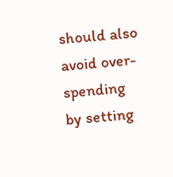should also avoid over-spending by setting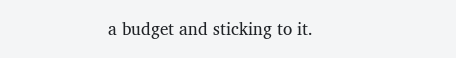a budget and sticking to it.